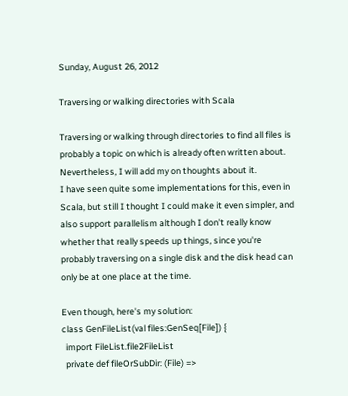Sunday, August 26, 2012

Traversing or walking directories with Scala

Traversing or walking through directories to find all files is probably a topic on which is already often written about. Nevertheless, I will add my on thoughts about it.
I have seen quite some implementations for this, even in Scala, but still I thought I could make it even simpler, and also support parallelism although I don't really know whether that really speeds up things, since you're probably traversing on a single disk and the disk head can only be at one place at the time.

Even though, here's my solution:
class GenFileList(val files:GenSeq[File]) {
  import FileList.file2FileList
  private def fileOrSubDir: (File) =>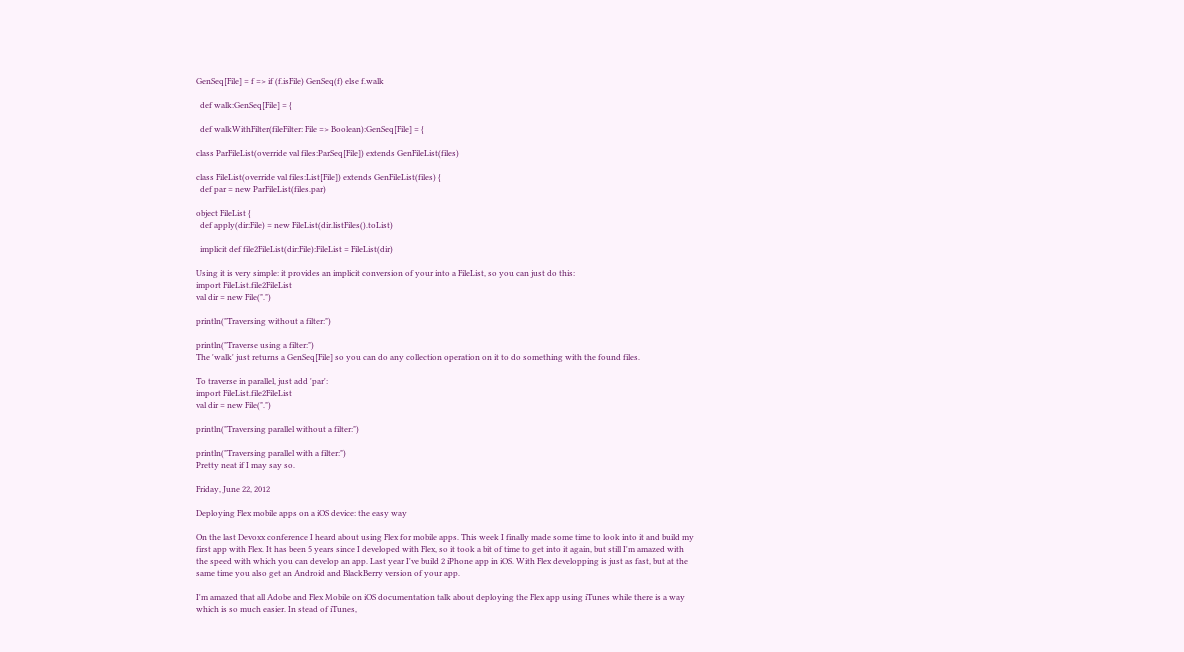GenSeq[File] = f => if (f.isFile) GenSeq(f) else f.walk

  def walk:GenSeq[File] = {

  def walkWithFilter(fileFilter: File => Boolean):GenSeq[File] = {

class ParFileList(override val files:ParSeq[File]) extends GenFileList(files)

class FileList(override val files:List[File]) extends GenFileList(files) {
  def par = new ParFileList(files.par)

object FileList {
  def apply(dir:File) = new FileList(dir.listFiles().toList)

  implicit def file2FileList(dir:File):FileList = FileList(dir)

Using it is very simple: it provides an implicit conversion of your into a FileList, so you can just do this:
import FileList.file2FileList
val dir = new File(".")

println("Traversing without a filter:")

println("Traverse using a filter:")
The 'walk' just returns a GenSeq[File] so you can do any collection operation on it to do something with the found files.

To traverse in parallel, just add 'par':
import FileList.file2FileList
val dir = new File(".")

println("Traversing parallel without a filter:")

println("Traversing parallel with a filter:")
Pretty neat if I may say so.

Friday, June 22, 2012

Deploying Flex mobile apps on a iOS device: the easy way

On the last Devoxx conference I heard about using Flex for mobile apps. This week I finally made some time to look into it and build my first app with Flex. It has been 5 years since I developed with Flex, so it took a bit of time to get into it again, but still I'm amazed with the speed with which you can develop an app. Last year I've build 2 iPhone app in iOS. With Flex developping is just as fast, but at the same time you also get an Android and BlackBerry version of your app.

I'm amazed that all Adobe and Flex Mobile on iOS documentation talk about deploying the Flex app using iTunes while there is a way which is so much easier. In stead of iTunes,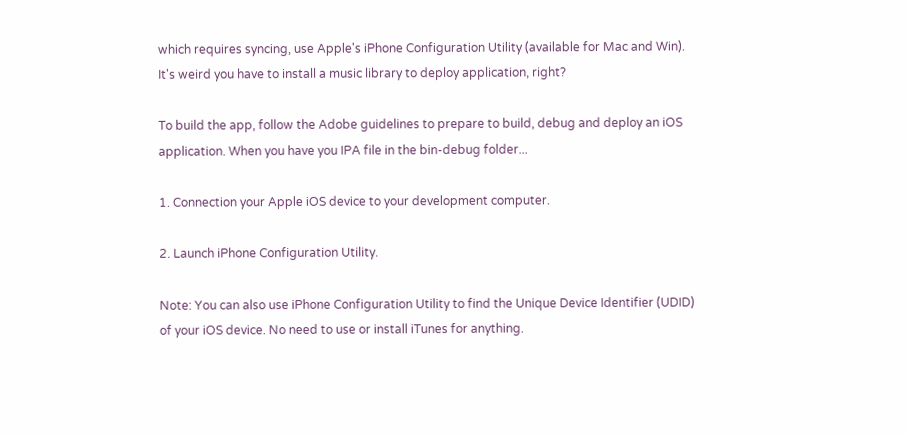which requires syncing, use Apple's iPhone Configuration Utility (available for Mac and Win). It's weird you have to install a music library to deploy application, right?

To build the app, follow the Adobe guidelines to prepare to build, debug and deploy an iOS application. When you have you IPA file in the bin-debug folder...

1. Connection your Apple iOS device to your development computer.

2. Launch iPhone Configuration Utility.

Note: You can also use iPhone Configuration Utility to find the Unique Device Identifier (UDID) of your iOS device. No need to use or install iTunes for anything.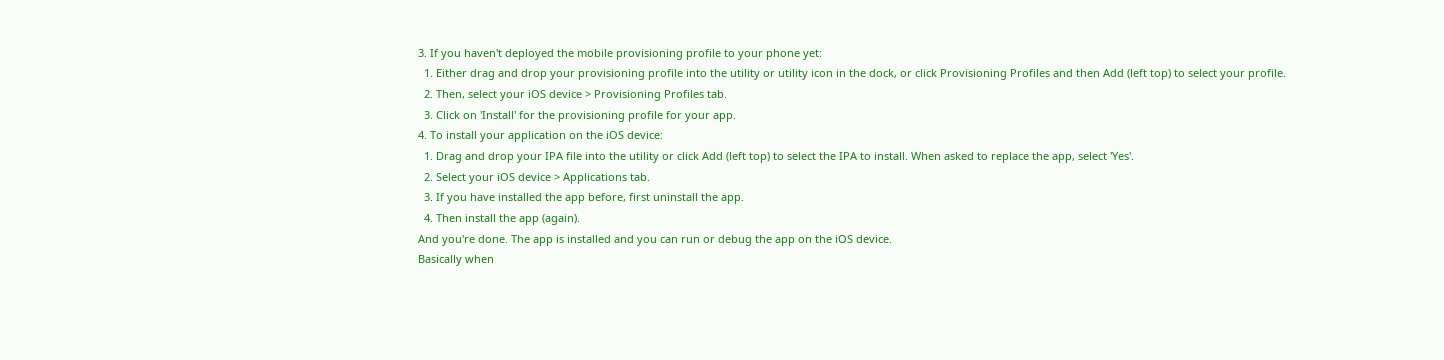3. If you haven't deployed the mobile provisioning profile to your phone yet:
  1. Either drag and drop your provisioning profile into the utility or utility icon in the dock, or click Provisioning Profiles and then Add (left top) to select your profile.
  2. Then, select your iOS device > Provisioning Profiles tab.
  3. Click on 'Install' for the provisioning profile for your app.
4. To install your application on the iOS device:
  1. Drag and drop your IPA file into the utility or click Add (left top) to select the IPA to install. When asked to replace the app, select 'Yes'.
  2. Select your iOS device > Applications tab.
  3. If you have installed the app before, first uninstall the app.
  4. Then install the app (again).
And you're done. The app is installed and you can run or debug the app on the iOS device.
Basically when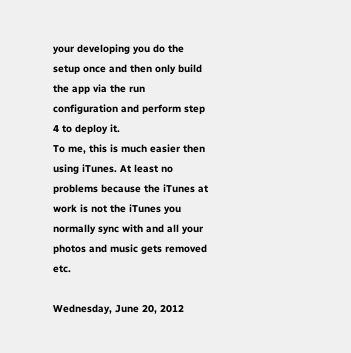your developing you do the setup once and then only build the app via the run configuration and perform step 4 to deploy it.
To me, this is much easier then using iTunes. At least no problems because the iTunes at work is not the iTunes you normally sync with and all your photos and music gets removed etc.

Wednesday, June 20, 2012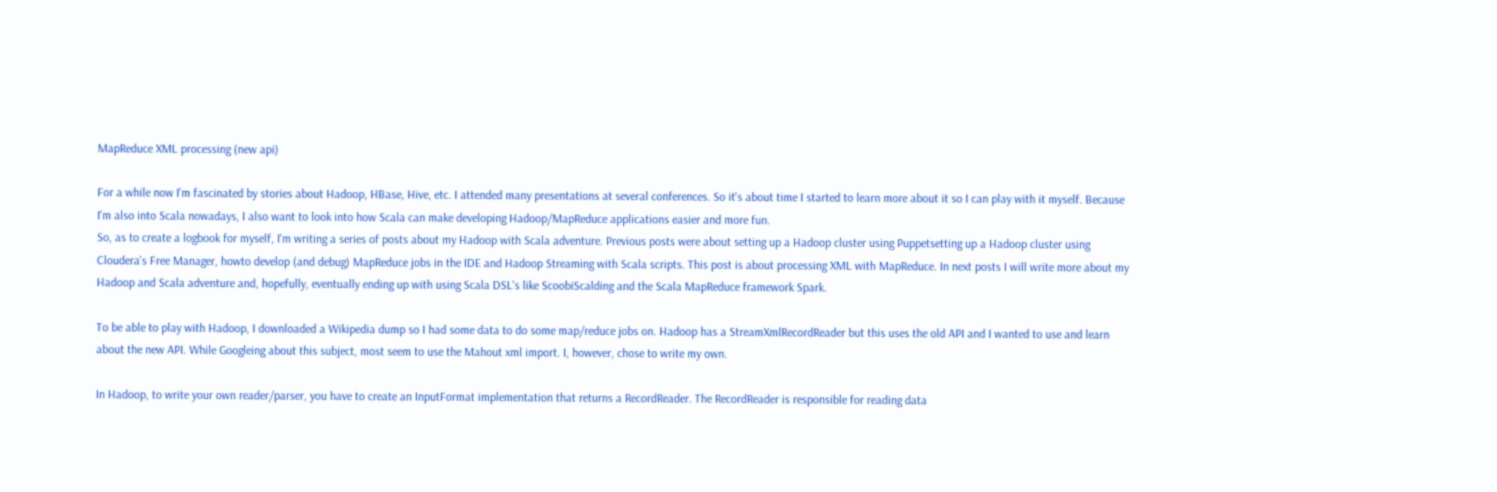MapReduce XML processing (new api)

For a while now I'm fascinated by stories about Hadoop, HBase, Hive, etc. I attended many presentations at several conferences. So it's about time I started to learn more about it so I can play with it myself. Because I'm also into Scala nowadays, I also want to look into how Scala can make developing Hadoop/MapReduce applications easier and more fun.
So, as to create a logbook for myself, I'm writing a series of posts about my Hadoop with Scala adventure. Previous posts were about setting up a Hadoop cluster using Puppetsetting up a Hadoop cluster using Cloudera's Free Manager, howto develop (and debug) MapReduce jobs in the IDE and Hadoop Streaming with Scala scripts. This post is about processing XML with MapReduce. In next posts I will write more about my Hadoop and Scala adventure and, hopefully, eventually ending up with using Scala DSL's like ScoobiScalding and the Scala MapReduce framework Spark.

To be able to play with Hadoop, I downloaded a Wikipedia dump so I had some data to do some map/reduce jobs on. Hadoop has a StreamXmlRecordReader but this uses the old API and I wanted to use and learn about the new API. While Googleing about this subject, most seem to use the Mahout xml import. I, however, chose to write my own.

In Hadoop, to write your own reader/parser, you have to create an InputFormat implementation that returns a RecordReader. The RecordReader is responsible for reading data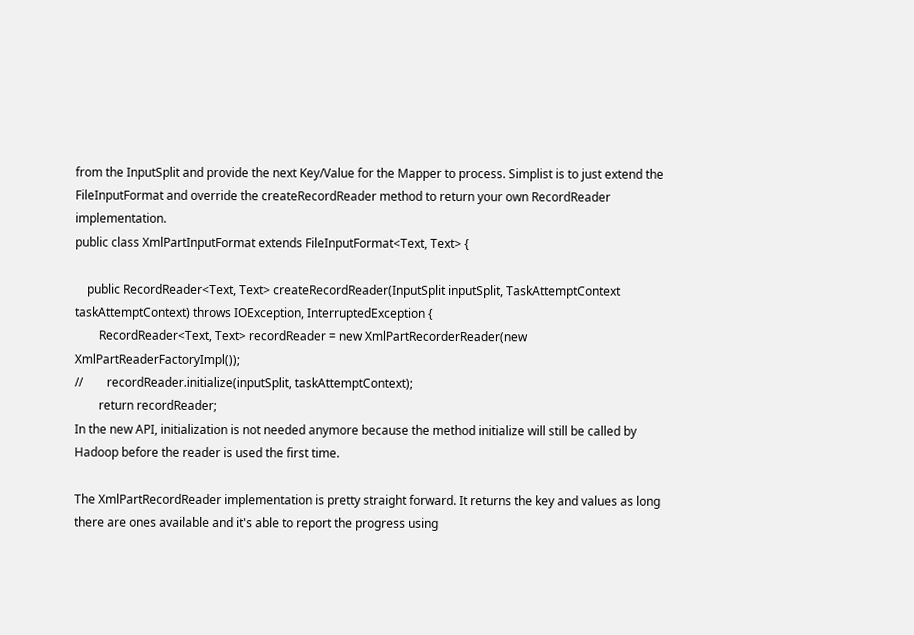from the InputSplit and provide the next Key/Value for the Mapper to process. Simplist is to just extend the FileInputFormat and override the createRecordReader method to return your own RecordReader implementation.
public class XmlPartInputFormat extends FileInputFormat<Text, Text> {

    public RecordReader<Text, Text> createRecordReader(InputSplit inputSplit, TaskAttemptContext taskAttemptContext) throws IOException, InterruptedException {
        RecordReader<Text, Text> recordReader = new XmlPartRecorderReader(new XmlPartReaderFactoryImpl());
//        recordReader.initialize(inputSplit, taskAttemptContext);
        return recordReader;
In the new API, initialization is not needed anymore because the method initialize will still be called by Hadoop before the reader is used the first time.

The XmlPartRecordReader implementation is pretty straight forward. It returns the key and values as long there are ones available and it's able to report the progress using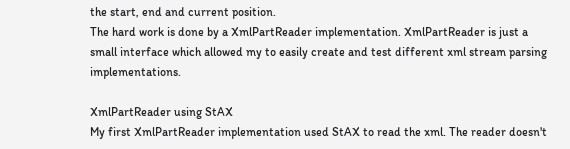the start, end and current position.
The hard work is done by a XmlPartReader implementation. XmlPartReader is just a small interface which allowed my to easily create and test different xml stream parsing implementations.

XmlPartReader using StAX
My first XmlPartReader implementation used StAX to read the xml. The reader doesn't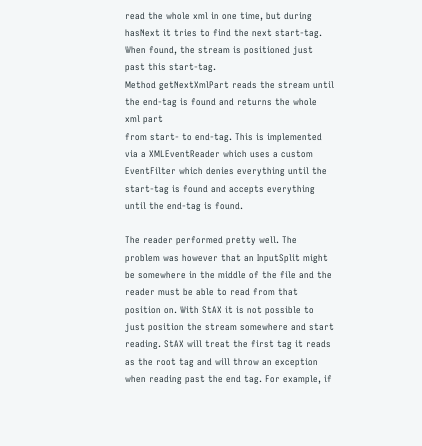read the whole xml in one time, but during hasNext it tries to find the next start-tag. When found, the stream is positioned just past this start-tag.
Method getNextXmlPart reads the stream until the end-tag is found and returns the whole xml part
from start- to end-tag. This is implemented via a XMLEventReader which uses a custom EventFilter which denies everything until the start-tag is found and accepts everything until the end-tag is found.

The reader performed pretty well. The problem was however that an InputSplit might be somewhere in the middle of the file and the reader must be able to read from that position on. With StAX it is not possible to just position the stream somewhere and start reading. StAX will treat the first tag it reads as the root tag and will throw an exception when reading past the end tag. For example, if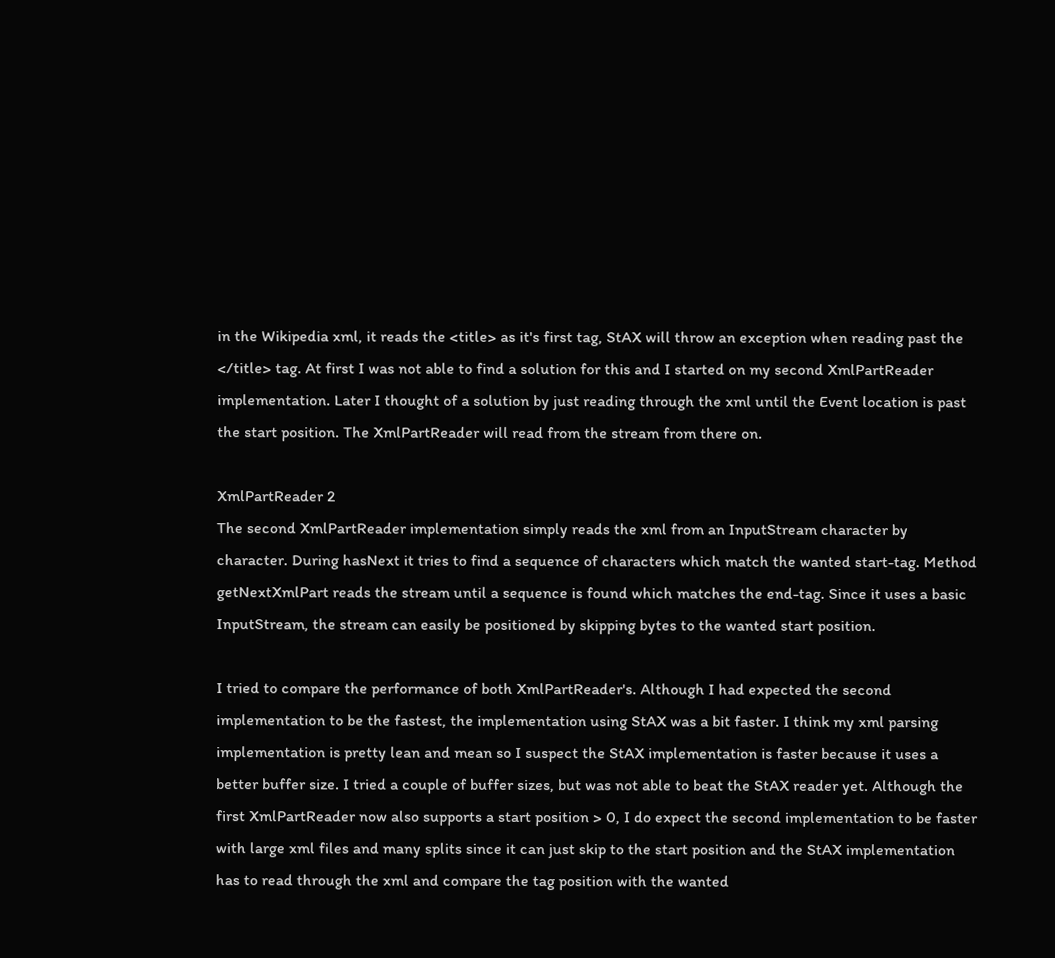in the Wikipedia xml, it reads the <title> as it's first tag, StAX will throw an exception when reading past the </title> tag. At first I was not able to find a solution for this and I started on my second XmlPartReader implementation. Later I thought of a solution by just reading through the xml until the Event location is past the start position. The XmlPartReader will read from the stream from there on.

XmlPartReader 2
The second XmlPartReader implementation simply reads the xml from an InputStream character by character. During hasNext it tries to find a sequence of characters which match the wanted start-tag. Method getNextXmlPart reads the stream until a sequence is found which matches the end-tag. Since it uses a basic InputStream, the stream can easily be positioned by skipping bytes to the wanted start position.

I tried to compare the performance of both XmlPartReader's. Although I had expected the second implementation to be the fastest, the implementation using StAX was a bit faster. I think my xml parsing implementation is pretty lean and mean so I suspect the StAX implementation is faster because it uses a better buffer size. I tried a couple of buffer sizes, but was not able to beat the StAX reader yet. Although the first XmlPartReader now also supports a start position > 0, I do expect the second implementation to be faster with large xml files and many splits since it can just skip to the start position and the StAX implementation has to read through the xml and compare the tag position with the wanted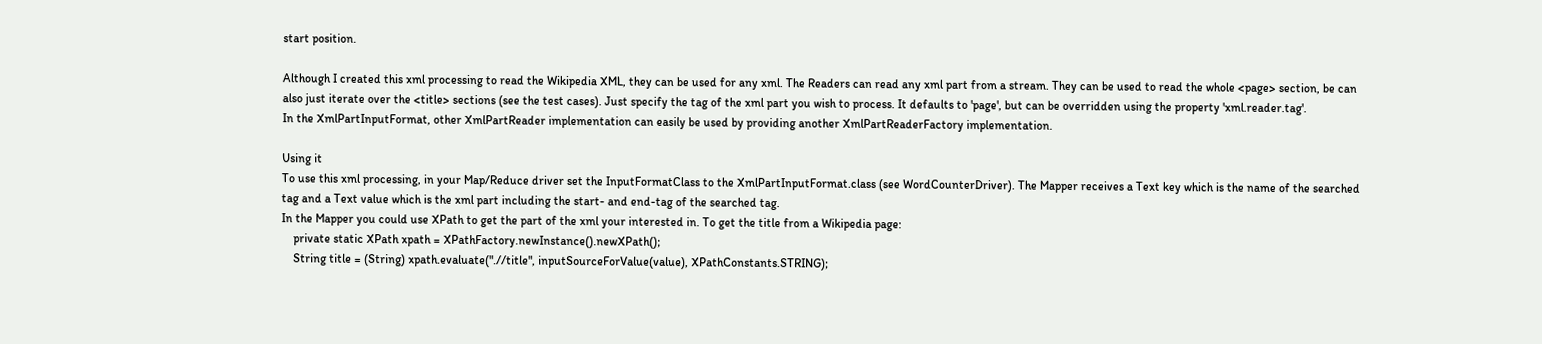start position.

Although I created this xml processing to read the Wikipedia XML, they can be used for any xml. The Readers can read any xml part from a stream. They can be used to read the whole <page> section, be can also just iterate over the <title> sections (see the test cases). Just specify the tag of the xml part you wish to process. It defaults to 'page', but can be overridden using the property 'xml.reader.tag'.
In the XmlPartInputFormat, other XmlPartReader implementation can easily be used by providing another XmlPartReaderFactory implementation.

Using it
To use this xml processing, in your Map/Reduce driver set the InputFormatClass to the XmlPartInputFormat.class (see WordCounterDriver). The Mapper receives a Text key which is the name of the searched tag and a Text value which is the xml part including the start- and end-tag of the searched tag.
In the Mapper you could use XPath to get the part of the xml your interested in. To get the title from a Wikipedia page:
    private static XPath xpath = XPathFactory.newInstance().newXPath();
    String title = (String) xpath.evaluate(".//title", inputSourceForValue(value), XPathConstants.STRING);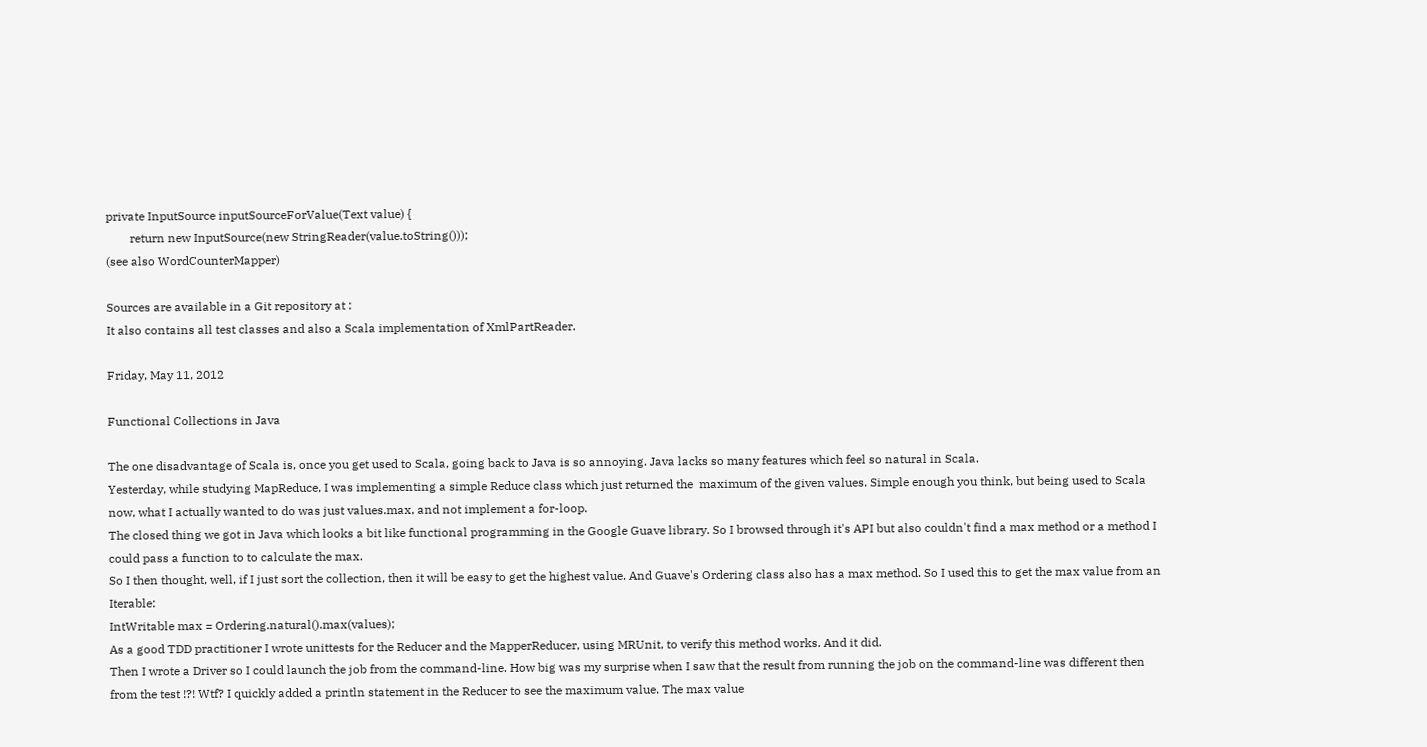private InputSource inputSourceForValue(Text value) {
        return new InputSource(new StringReader(value.toString()));
(see also WordCounterMapper)

Sources are available in a Git repository at :
It also contains all test classes and also a Scala implementation of XmlPartReader.

Friday, May 11, 2012

Functional Collections in Java

The one disadvantage of Scala is, once you get used to Scala, going back to Java is so annoying. Java lacks so many features which feel so natural in Scala.
Yesterday, while studying MapReduce, I was implementing a simple Reduce class which just returned the  maximum of the given values. Simple enough you think, but being used to Scala now, what I actually wanted to do was just values.max, and not implement a for-loop.
The closed thing we got in Java which looks a bit like functional programming in the Google Guave library. So I browsed through it's API but also couldn't find a max method or a method I could pass a function to to calculate the max.
So I then thought, well, if I just sort the collection, then it will be easy to get the highest value. And Guave's Ordering class also has a max method. So I used this to get the max value from an Iterable:
IntWritable max = Ordering.natural().max(values);
As a good TDD practitioner I wrote unittests for the Reducer and the MapperReducer, using MRUnit, to verify this method works. And it did.
Then I wrote a Driver so I could launch the job from the command-line. How big was my surprise when I saw that the result from running the job on the command-line was different then from the test !?! Wtf? I quickly added a println statement in the Reducer to see the maximum value. The max value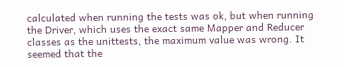calculated when running the tests was ok, but when running the Driver, which uses the exact same Mapper and Reducer classes as the unittests, the maximum value was wrong. It seemed that the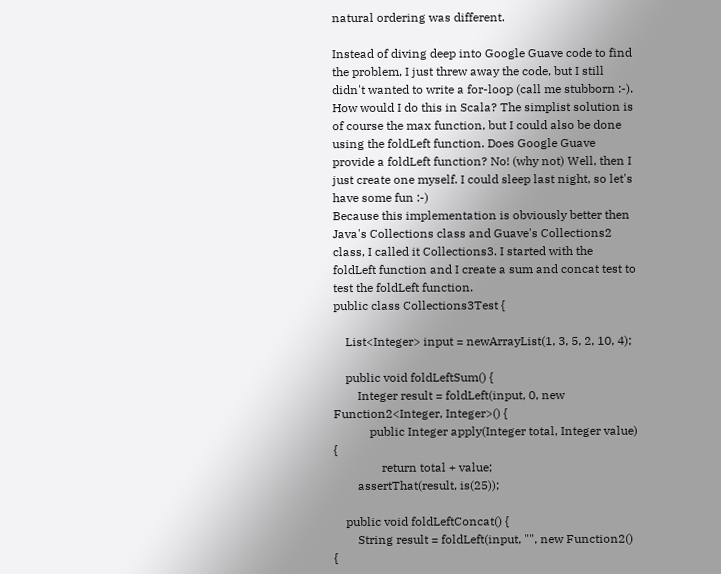natural ordering was different.

Instead of diving deep into Google Guave code to find the problem, I just threw away the code, but I still didn't wanted to write a for-loop (call me stubborn :-). How would I do this in Scala? The simplist solution is of course the max function, but I could also be done using the foldLeft function. Does Google Guave provide a foldLeft function? No! (why not) Well, then I just create one myself. I could sleep last night, so let's have some fun :-)
Because this implementation is obviously better then Java's Collections class and Guave's Collections2 class, I called it Collections3. I started with the foldLeft function and I create a sum and concat test to test the foldLeft function.
public class Collections3Test {

    List<Integer> input = newArrayList(1, 3, 5, 2, 10, 4);

    public void foldLeftSum() {
        Integer result = foldLeft(input, 0, new Function2<Integer, Integer>() {
            public Integer apply(Integer total, Integer value) {
                return total + value;
        assertThat(result, is(25));

    public void foldLeftConcat() {
        String result = foldLeft(input, "", new Function2() {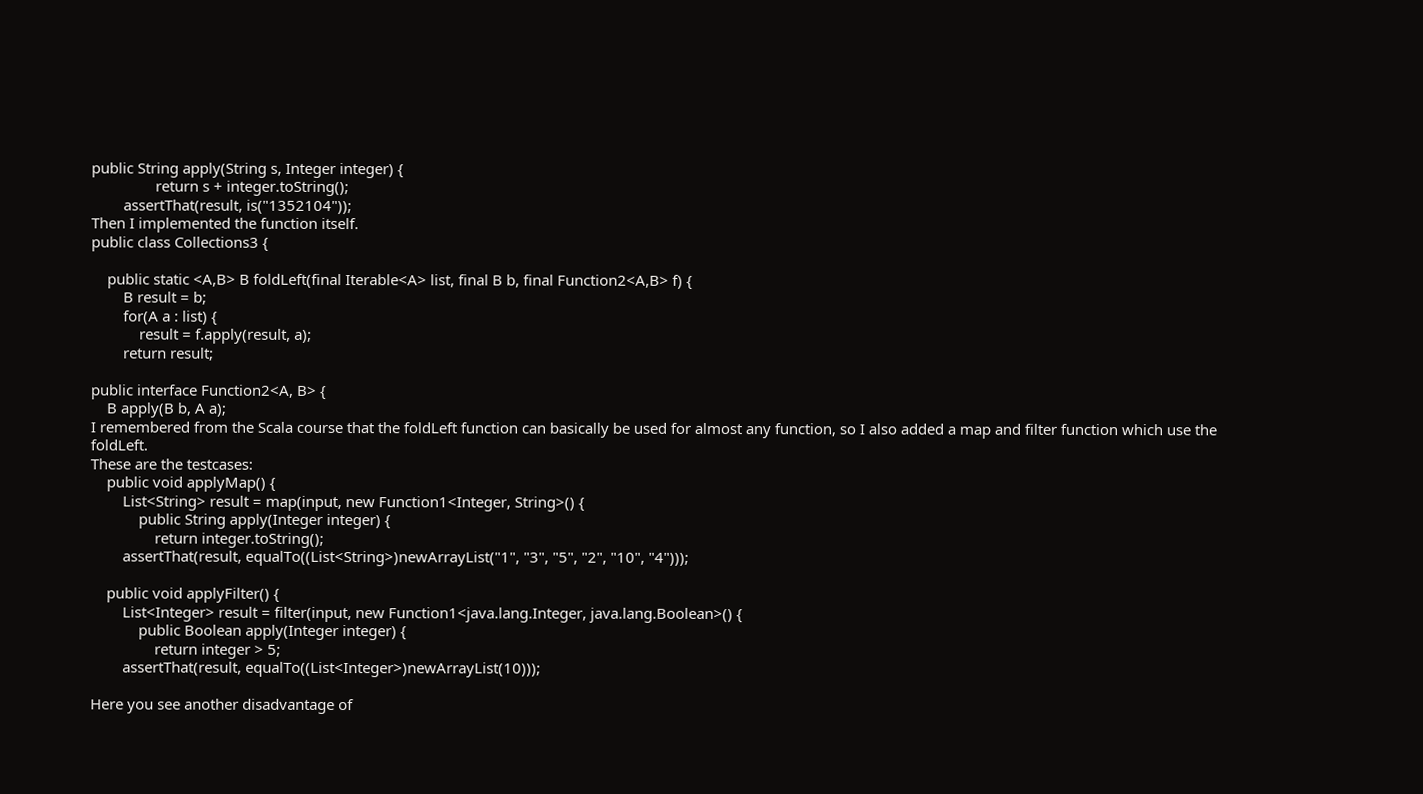public String apply(String s, Integer integer) {
                return s + integer.toString();
        assertThat(result, is("1352104"));
Then I implemented the function itself.
public class Collections3 {

    public static <A,B> B foldLeft(final Iterable<A> list, final B b, final Function2<A,B> f) {
        B result = b;
        for(A a : list) {
            result = f.apply(result, a);
        return result;

public interface Function2<A, B> {
    B apply(B b, A a);
I remembered from the Scala course that the foldLeft function can basically be used for almost any function, so I also added a map and filter function which use the foldLeft.
These are the testcases:
    public void applyMap() {
        List<String> result = map(input, new Function1<Integer, String>() {
            public String apply(Integer integer) {
                return integer.toString();
        assertThat(result, equalTo((List<String>)newArrayList("1", "3", "5", "2", "10", "4")));

    public void applyFilter() {
        List<Integer> result = filter(input, new Function1<java.lang.Integer, java.lang.Boolean>() {
            public Boolean apply(Integer integer) {
                return integer > 5;
        assertThat(result, equalTo((List<Integer>)newArrayList(10)));

Here you see another disadvantage of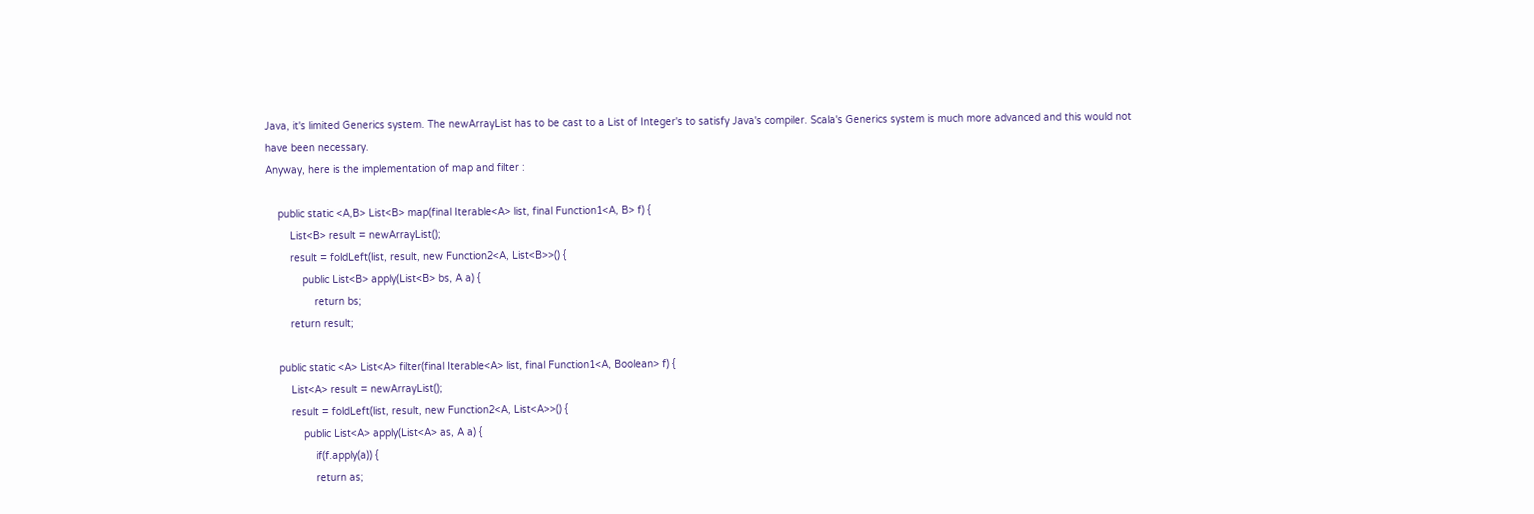Java, it's limited Generics system. The newArrayList has to be cast to a List of Integer's to satisfy Java's compiler. Scala's Generics system is much more advanced and this would not have been necessary.
Anyway, here is the implementation of map and filter :

    public static <A,B> List<B> map(final Iterable<A> list, final Function1<A, B> f) {
        List<B> result = newArrayList();
        result = foldLeft(list, result, new Function2<A, List<B>>() {
            public List<B> apply(List<B> bs, A a) {
                return bs;
        return result;

    public static <A> List<A> filter(final Iterable<A> list, final Function1<A, Boolean> f) {
        List<A> result = newArrayList();
        result = foldLeft(list, result, new Function2<A, List<A>>() {
            public List<A> apply(List<A> as, A a) {
                if(f.apply(a)) {
                return as;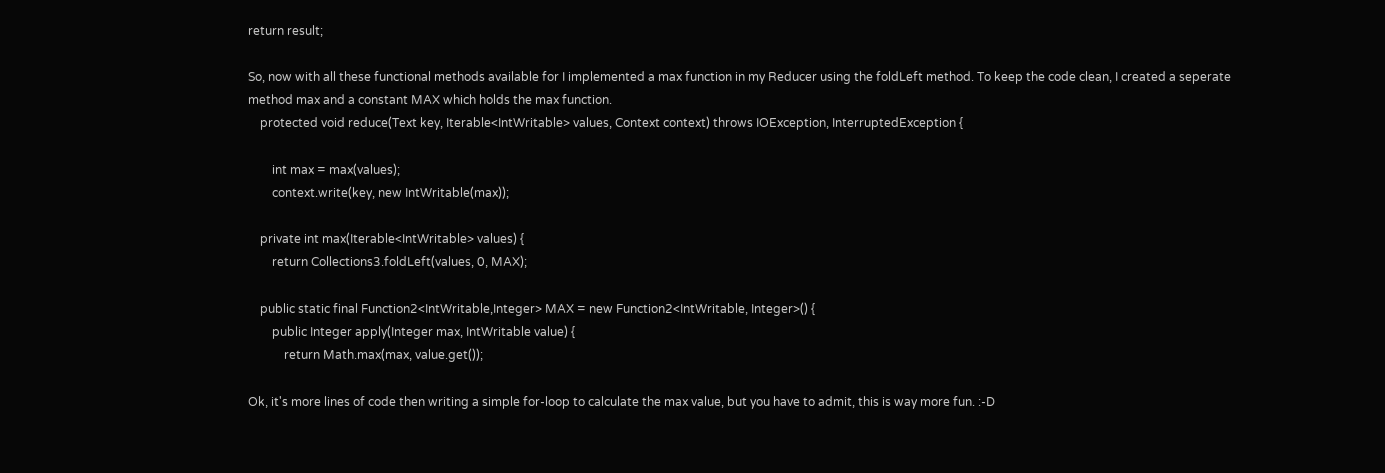return result;

So, now with all these functional methods available for I implemented a max function in my Reducer using the foldLeft method. To keep the code clean, I created a seperate method max and a constant MAX which holds the max function.
    protected void reduce(Text key, Iterable<IntWritable> values, Context context) throws IOException, InterruptedException {

        int max = max(values);
        context.write(key, new IntWritable(max));

    private int max(Iterable<IntWritable> values) {
        return Collections3.foldLeft(values, 0, MAX);

    public static final Function2<IntWritable,Integer> MAX = new Function2<IntWritable, Integer>() {
        public Integer apply(Integer max, IntWritable value) {
            return Math.max(max, value.get());

Ok, it's more lines of code then writing a simple for-loop to calculate the max value, but you have to admit, this is way more fun. :-D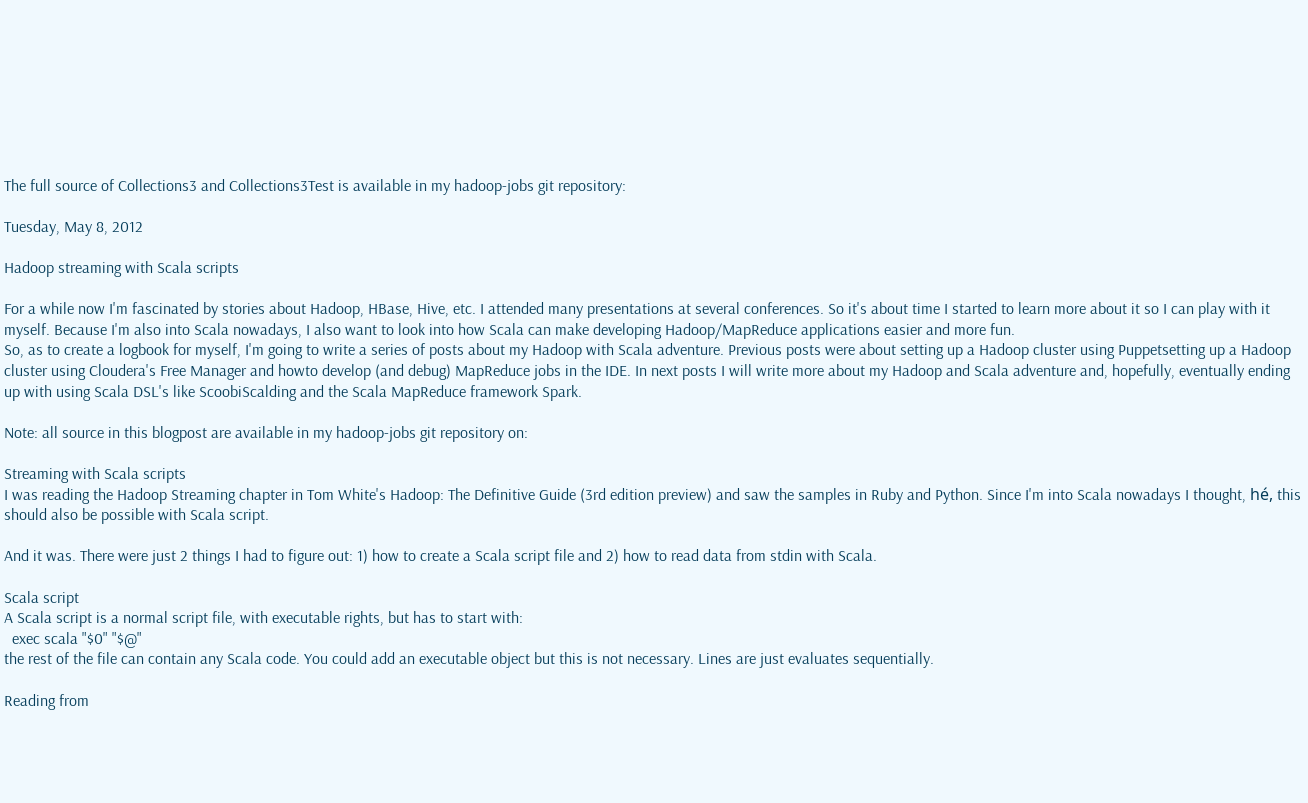The full source of Collections3 and Collections3Test is available in my hadoop-jobs git repository:

Tuesday, May 8, 2012

Hadoop streaming with Scala scripts

For a while now I'm fascinated by stories about Hadoop, HBase, Hive, etc. I attended many presentations at several conferences. So it's about time I started to learn more about it so I can play with it myself. Because I'm also into Scala nowadays, I also want to look into how Scala can make developing Hadoop/MapReduce applications easier and more fun.
So, as to create a logbook for myself, I'm going to write a series of posts about my Hadoop with Scala adventure. Previous posts were about setting up a Hadoop cluster using Puppetsetting up a Hadoop cluster using Cloudera's Free Manager and howto develop (and debug) MapReduce jobs in the IDE. In next posts I will write more about my Hadoop and Scala adventure and, hopefully, eventually ending up with using Scala DSL's like ScoobiScalding and the Scala MapReduce framework Spark.

Note: all source in this blogpost are available in my hadoop-jobs git repository on:

Streaming with Scala scripts
I was reading the Hadoop Streaming chapter in Tom White's Hadoop: The Definitive Guide (3rd edition preview) and saw the samples in Ruby and Python. Since I'm into Scala nowadays I thought, hé, this should also be possible with Scala script.

And it was. There were just 2 things I had to figure out: 1) how to create a Scala script file and 2) how to read data from stdin with Scala.

Scala script
A Scala script is a normal script file, with executable rights, but has to start with:
  exec scala "$0" "$@"
the rest of the file can contain any Scala code. You could add an executable object but this is not necessary. Lines are just evaluates sequentially.

Reading from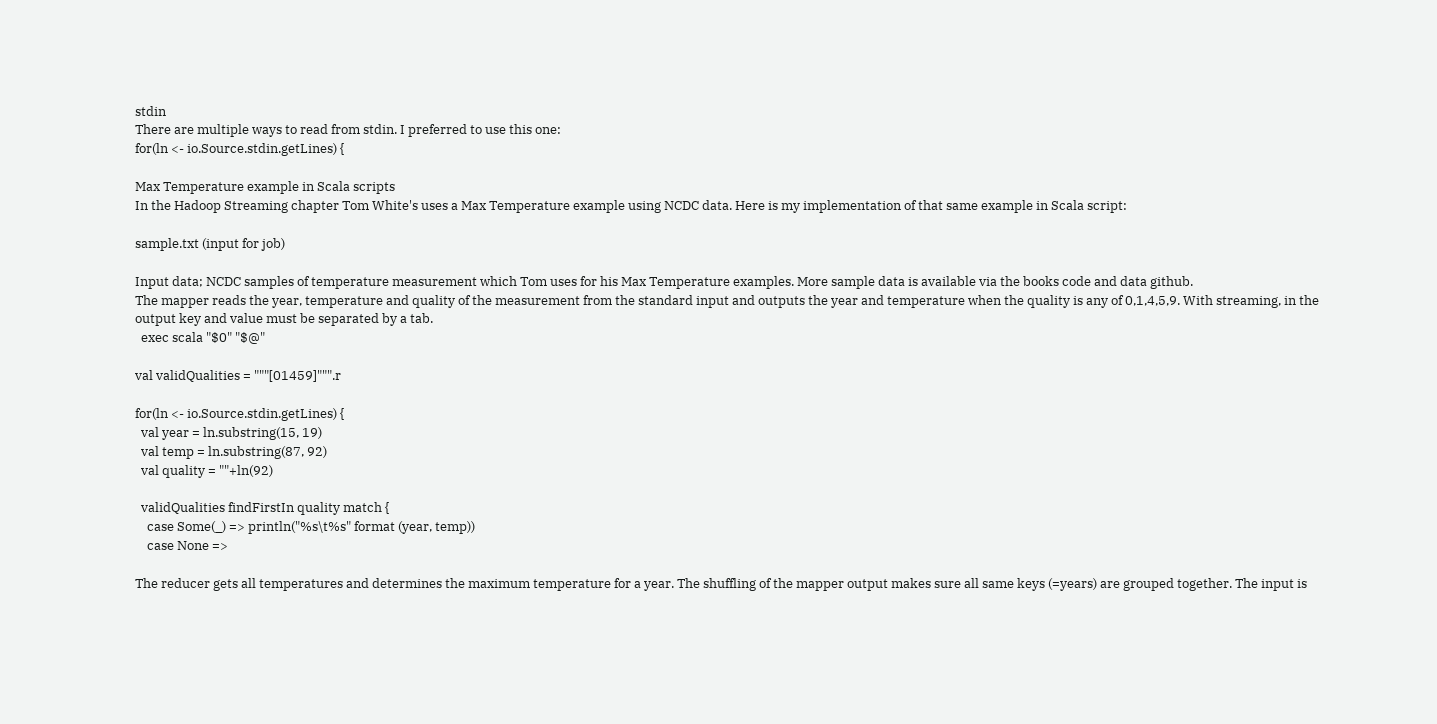stdin
There are multiple ways to read from stdin. I preferred to use this one:
for(ln <- io.Source.stdin.getLines) {

Max Temperature example in Scala scripts
In the Hadoop Streaming chapter Tom White's uses a Max Temperature example using NCDC data. Here is my implementation of that same example in Scala script:

sample.txt (input for job)

Input data; NCDC samples of temperature measurement which Tom uses for his Max Temperature examples. More sample data is available via the books code and data github.
The mapper reads the year, temperature and quality of the measurement from the standard input and outputs the year and temperature when the quality is any of 0,1,4,5,9. With streaming, in the output key and value must be separated by a tab.
  exec scala "$0" "$@"

val validQualities = """[01459]""".r

for(ln <- io.Source.stdin.getLines) {
  val year = ln.substring(15, 19)
  val temp = ln.substring(87, 92)
  val quality = ""+ln(92)

  validQualities findFirstIn quality match {
    case Some(_) => println("%s\t%s" format (year, temp))
    case None =>

The reducer gets all temperatures and determines the maximum temperature for a year. The shuffling of the mapper output makes sure all same keys (=years) are grouped together. The input is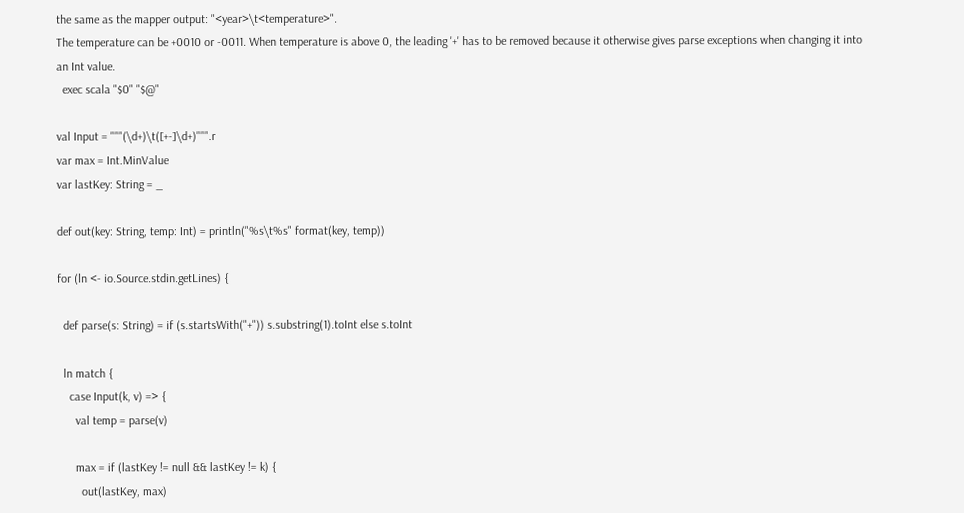the same as the mapper output: "<year>\t<temperature>".
The temperature can be +0010 or -0011. When temperature is above 0, the leading '+' has to be removed because it otherwise gives parse exceptions when changing it into an Int value.
  exec scala "$0" "$@"

val Input = """(\d+)\t([+-]\d+)""".r
var max = Int.MinValue
var lastKey: String = _

def out(key: String, temp: Int) = println("%s\t%s" format(key, temp))

for (ln <- io.Source.stdin.getLines) {

  def parse(s: String) = if (s.startsWith("+")) s.substring(1).toInt else s.toInt

  ln match {
    case Input(k, v) => {
      val temp = parse(v)

      max = if (lastKey != null && lastKey != k) {
        out(lastKey, max)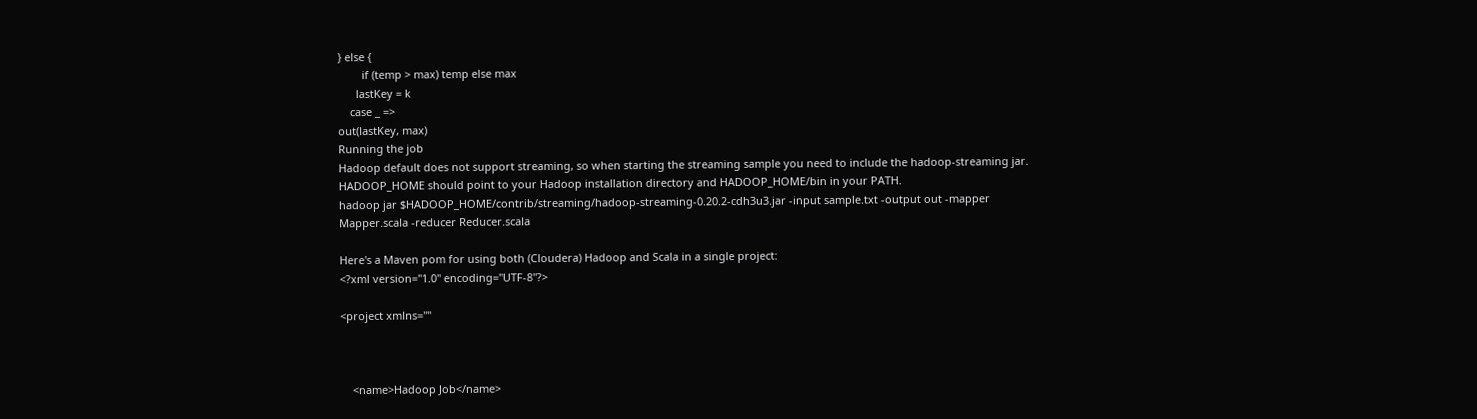} else {
        if (temp > max) temp else max
      lastKey = k
    case _ =>
out(lastKey, max)
Running the job
Hadoop default does not support streaming, so when starting the streaming sample you need to include the hadoop-streaming jar.
HADOOP_HOME should point to your Hadoop installation directory and HADOOP_HOME/bin in your PATH.
hadoop jar $HADOOP_HOME/contrib/streaming/hadoop-streaming-0.20.2-cdh3u3.jar -input sample.txt -output out -mapper Mapper.scala -reducer Reducer.scala

Here's a Maven pom for using both (Cloudera) Hadoop and Scala in a single project:
<?xml version="1.0" encoding="UTF-8"?>

<project xmlns=""



    <name>Hadoop Job</name>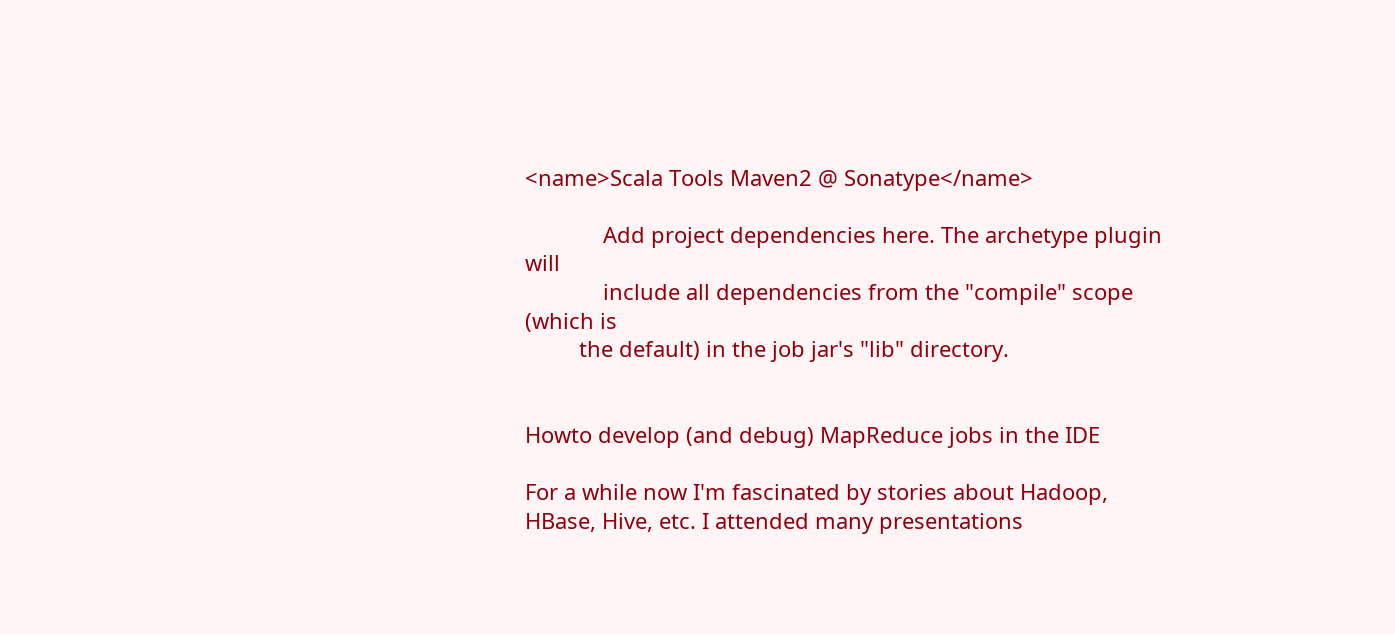<name>Scala Tools Maven2 @ Sonatype</name>

             Add project dependencies here. The archetype plugin will
             include all dependencies from the "compile" scope (which is
         the default) in the job jar's "lib" directory.


Howto develop (and debug) MapReduce jobs in the IDE

For a while now I'm fascinated by stories about Hadoop, HBase, Hive, etc. I attended many presentations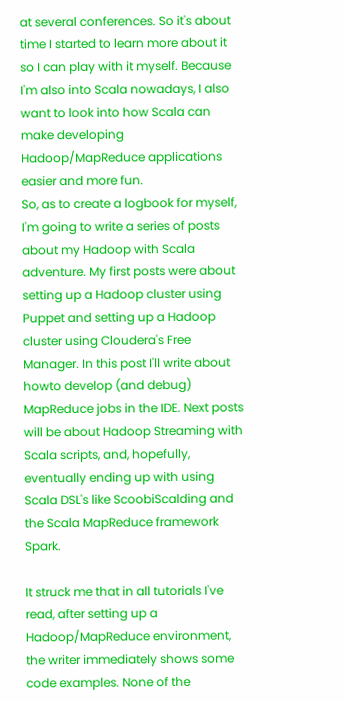at several conferences. So it's about time I started to learn more about it so I can play with it myself. Because I'm also into Scala nowadays, I also want to look into how Scala can make developing Hadoop/MapReduce applications easier and more fun.
So, as to create a logbook for myself, I'm going to write a series of posts about my Hadoop with Scala adventure. My first posts were about setting up a Hadoop cluster using Puppet and setting up a Hadoop cluster using Cloudera's Free Manager. In this post I'll write about howto develop (and debug) MapReduce jobs in the IDE. Next posts will be about Hadoop Streaming with Scala scripts, and, hopefully, eventually ending up with using Scala DSL's like ScoobiScalding and the Scala MapReduce framework Spark.

It struck me that in all tutorials I've read, after setting up a Hadoop/MapReduce environment, the writer immediately shows some code examples. None of the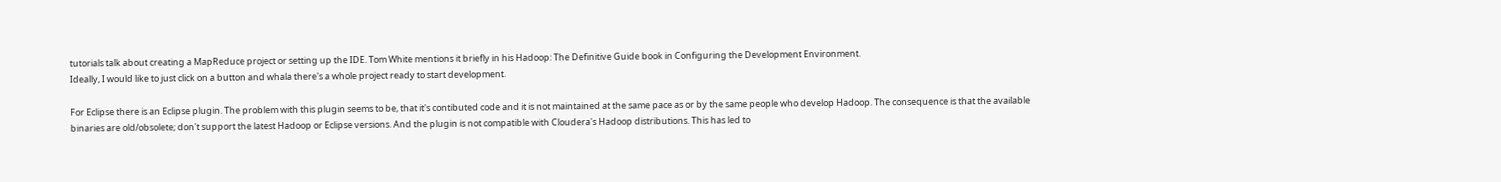tutorials talk about creating a MapReduce project or setting up the IDE. Tom White mentions it briefly in his Hadoop: The Definitive Guide book in Configuring the Development Environment.
Ideally, I would like to just click on a button and whala there's a whole project ready to start development.

For Eclipse there is an Eclipse plugin. The problem with this plugin seems to be, that it's contibuted code and it is not maintained at the same pace as or by the same people who develop Hadoop. The consequence is that the available binaries are old/obsolete; don't support the latest Hadoop or Eclipse versions. And the plugin is not compatible with Cloudera's Hadoop distributions. This has led to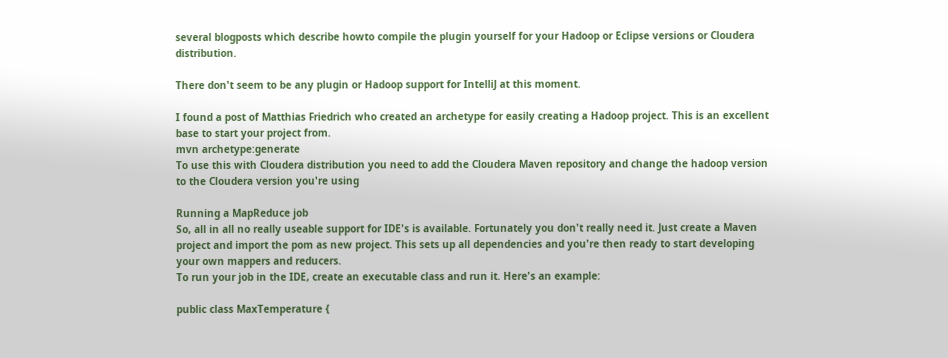several blogposts which describe howto compile the plugin yourself for your Hadoop or Eclipse versions or Cloudera distribution.

There don't seem to be any plugin or Hadoop support for IntelliJ at this moment.

I found a post of Matthias Friedrich who created an archetype for easily creating a Hadoop project. This is an excellent base to start your project from.
mvn archetype:generate
To use this with Cloudera distribution you need to add the Cloudera Maven repository and change the hadoop version to the Cloudera version you're using

Running a MapReduce job
So, all in all no really useable support for IDE's is available. Fortunately you don't really need it. Just create a Maven project and import the pom as new project. This sets up all dependencies and you're then ready to start developing your own mappers and reducers.
To run your job in the IDE, create an executable class and run it. Here's an example:

public class MaxTemperature {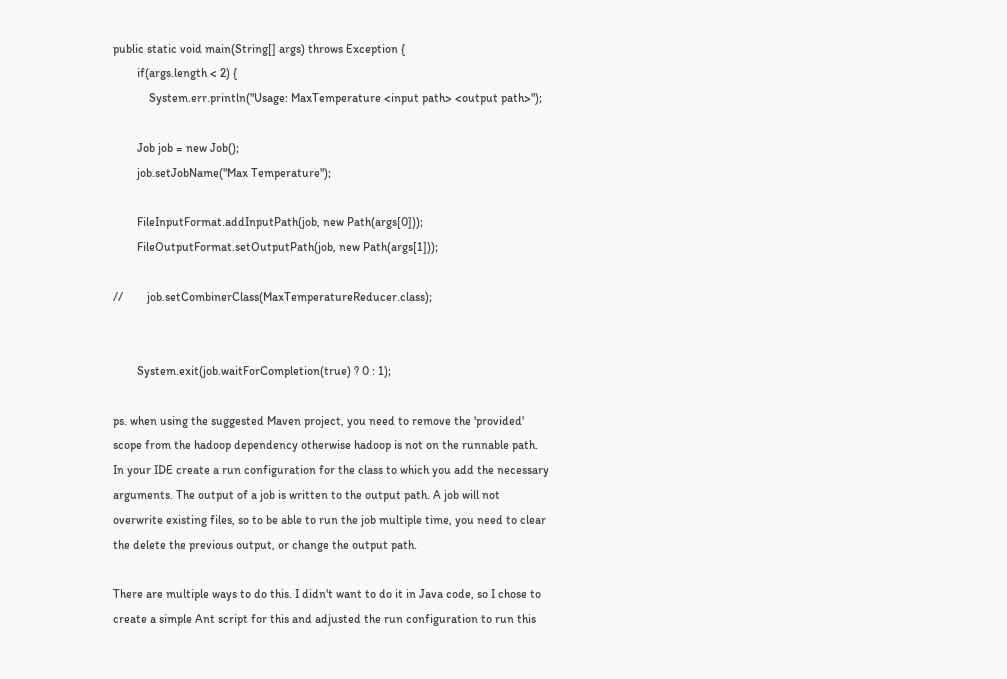public static void main(String[] args) throws Exception {
        if(args.length < 2) {
            System.err.println("Usage: MaxTemperature <input path> <output path>");

        Job job = new Job();
        job.setJobName("Max Temperature");

        FileInputFormat.addInputPath(job, new Path(args[0]));
        FileOutputFormat.setOutputPath(job, new Path(args[1]));

//        job.setCombinerClass(MaxTemperatureReducer.class);


        System.exit(job.waitForCompletion(true) ? 0 : 1);

ps. when using the suggested Maven project, you need to remove the 'provided' scope from the hadoop dependency otherwise hadoop is not on the runnable path.
In your IDE create a run configuration for the class to which you add the necessary arguments. The output of a job is written to the output path. A job will not overwrite existing files, so to be able to run the job multiple time, you need to clear the delete the previous output, or change the output path.

There are multiple ways to do this. I didn't want to do it in Java code, so I chose to create a simple Ant script for this and adjusted the run configuration to run this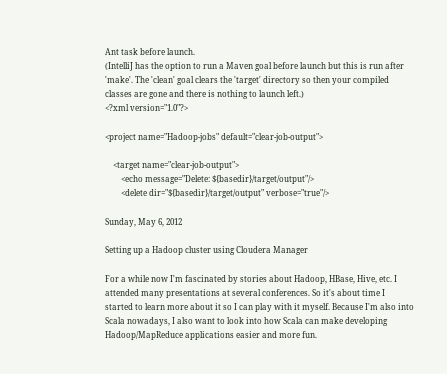Ant task before launch.
(IntelliJ has the option to run a Maven goal before launch but this is run after 'make'. The 'clean' goal clears the 'target' directory so then your compiled classes are gone and there is nothing to launch left.)
<?xml version="1.0"?>

<project name="Hadoop-jobs" default="clear-job-output">

    <target name="clear-job-output">
        <echo message="Delete: ${basedir}/target/output"/>
        <delete dir="${basedir}/target/output" verbose="true"/>

Sunday, May 6, 2012

Setting up a Hadoop cluster using Cloudera Manager

For a while now I'm fascinated by stories about Hadoop, HBase, Hive, etc. I attended many presentations at several conferences. So it's about time I started to learn more about it so I can play with it myself. Because I'm also into Scala nowadays, I also want to look into how Scala can make developing Hadoop/MapReduce applications easier and more fun.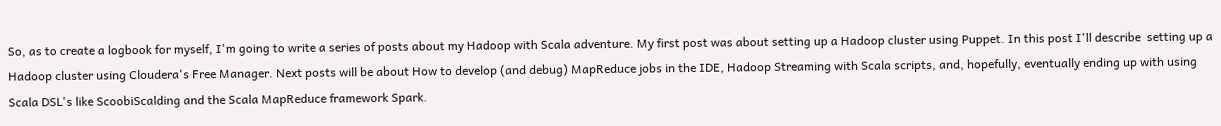So, as to create a logbook for myself, I'm going to write a series of posts about my Hadoop with Scala adventure. My first post was about setting up a Hadoop cluster using Puppet. In this post I'll describe  setting up a Hadoop cluster using Cloudera's Free Manager. Next posts will be about How to develop (and debug) MapReduce jobs in the IDE, Hadoop Streaming with Scala scripts, and, hopefully, eventually ending up with using Scala DSL's like ScoobiScalding and the Scala MapReduce framework Spark.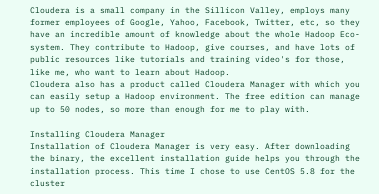Cloudera is a small company in the Sillicon Valley, employs many former employees of Google, Yahoo, Facebook, Twitter, etc, so they have an incredible amount of knowledge about the whole Hadoop Eco-system. They contribute to Hadoop, give courses, and have lots of public resources like tutorials and training video's for those, like me, who want to learn about Hadoop.
Cloudera also has a product called Cloudera Manager with which you can easily setup a Hadoop environment. The free edition can manage up to 50 nodes, so more than enough for me to play with.

Installing Cloudera Manager
Installation of Cloudera Manager is very easy. After downloading the binary, the excellent installation guide helps you through the installation process. This time I chose to use CentOS 5.8 for the cluster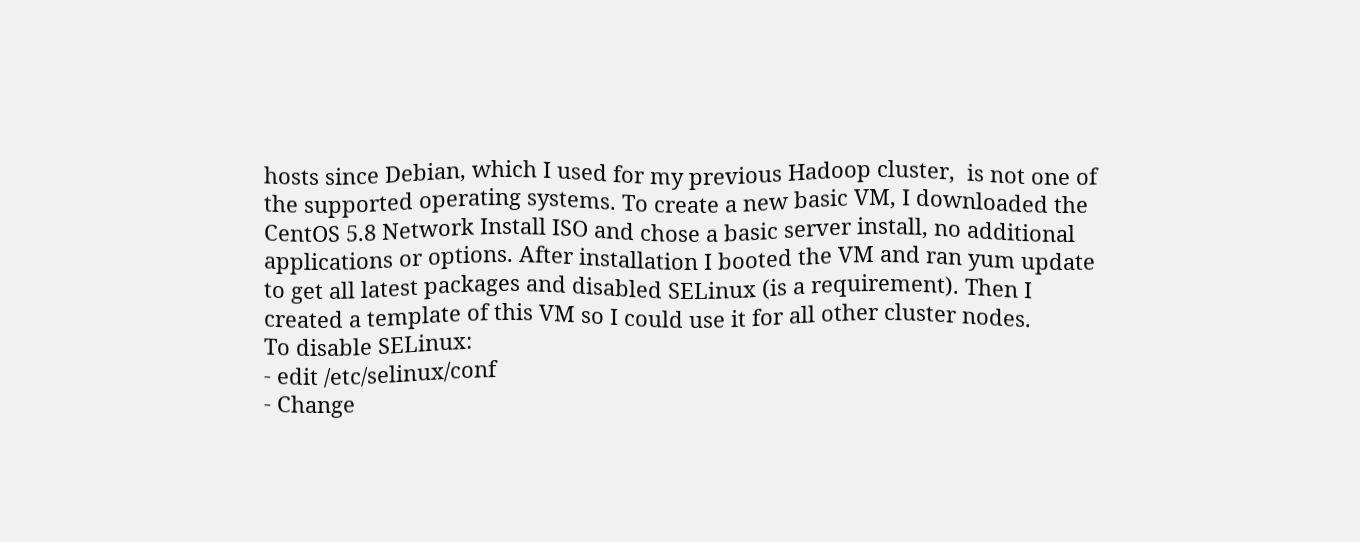hosts since Debian, which I used for my previous Hadoop cluster,  is not one of the supported operating systems. To create a new basic VM, I downloaded the CentOS 5.8 Network Install ISO and chose a basic server install, no additional applications or options. After installation I booted the VM and ran yum update to get all latest packages and disabled SELinux (is a requirement). Then I created a template of this VM so I could use it for all other cluster nodes.
To disable SELinux:
- edit /etc/selinux/conf
- Change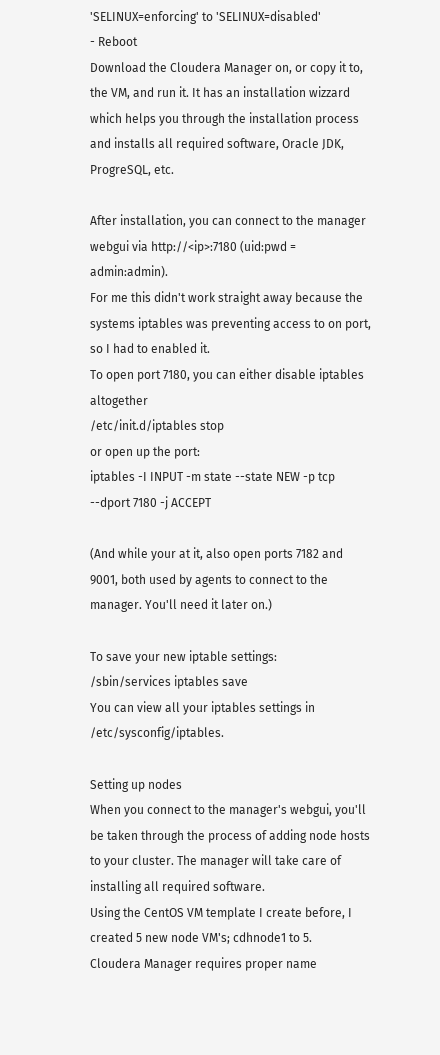'SELINUX=enforcing' to 'SELINUX=disabled'
- Reboot
Download the Cloudera Manager on, or copy it to, the VM, and run it. It has an installation wizzard which helps you through the installation process and installs all required software, Oracle JDK, ProgreSQL, etc.

After installation, you can connect to the manager webgui via http://<ip>:7180 (uid:pwd = admin:admin).
For me this didn't work straight away because the systems iptables was preventing access to on port, so I had to enabled it.
To open port 7180, you can either disable iptables altogether
/etc/init.d/iptables stop
or open up the port:
iptables -I INPUT -m state --state NEW -p tcp --dport 7180 -j ACCEPT

(And while your at it, also open ports 7182 and 9001, both used by agents to connect to the manager. You'll need it later on.)

To save your new iptable settings:
/sbin/services iptables save
You can view all your iptables settings in /etc/sysconfig/iptables.

Setting up nodes
When you connect to the manager's webgui, you'll be taken through the process of adding node hosts to your cluster. The manager will take care of installing all required software.
Using the CentOS VM template I create before, I created 5 new node VM's; cdhnode1 to 5.
Cloudera Manager requires proper name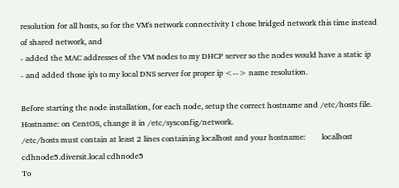resolution for all hosts, so for the VM's network connectivity I chose bridged network this time instead of shared network, and
- added the MAC addresses of the VM nodes to my DHCP server so the nodes would have a static ip
- and added those ip's to my local DNS server for proper ip <--> name resolution.

Before starting the node installation, for each node, setup the correct hostname and /etc/hosts file.
Hostname: on CentOS, change it in /etc/sysconfig/network.
/etc/hosts must contain at least 2 lines containing localhost and your hostname:        localhost    cdhnode5.diversit.local cdhnode5
To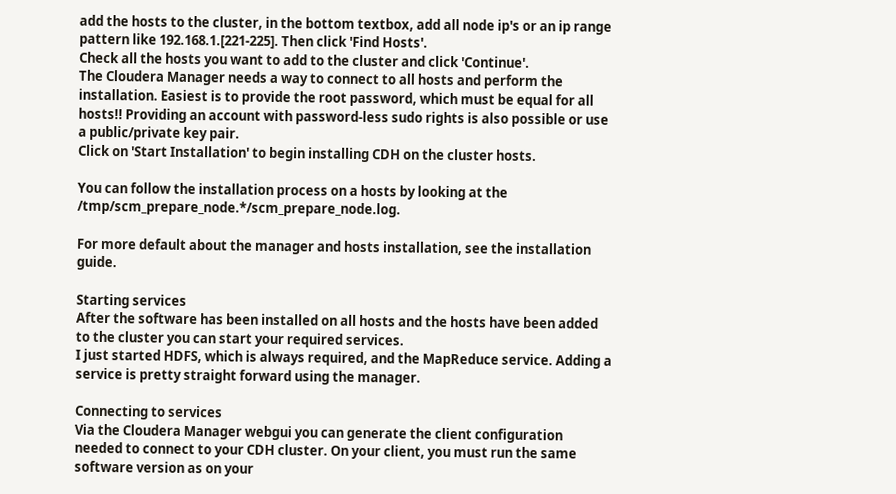add the hosts to the cluster, in the bottom textbox, add all node ip's or an ip range pattern like 192.168.1.[221-225]. Then click 'Find Hosts'.
Check all the hosts you want to add to the cluster and click 'Continue'.
The Cloudera Manager needs a way to connect to all hosts and perform the installation. Easiest is to provide the root password, which must be equal for all hosts!! Providing an account with password-less sudo rights is also possible or use a public/private key pair.
Click on 'Start Installation' to begin installing CDH on the cluster hosts.

You can follow the installation process on a hosts by looking at the /tmp/scm_prepare_node.*/scm_prepare_node.log.

For more default about the manager and hosts installation, see the installation guide.

Starting services
After the software has been installed on all hosts and the hosts have been added to the cluster you can start your required services.
I just started HDFS, which is always required, and the MapReduce service. Adding a service is pretty straight forward using the manager.

Connecting to services
Via the Cloudera Manager webgui you can generate the client configuration needed to connect to your CDH cluster. On your client, you must run the same software version as on your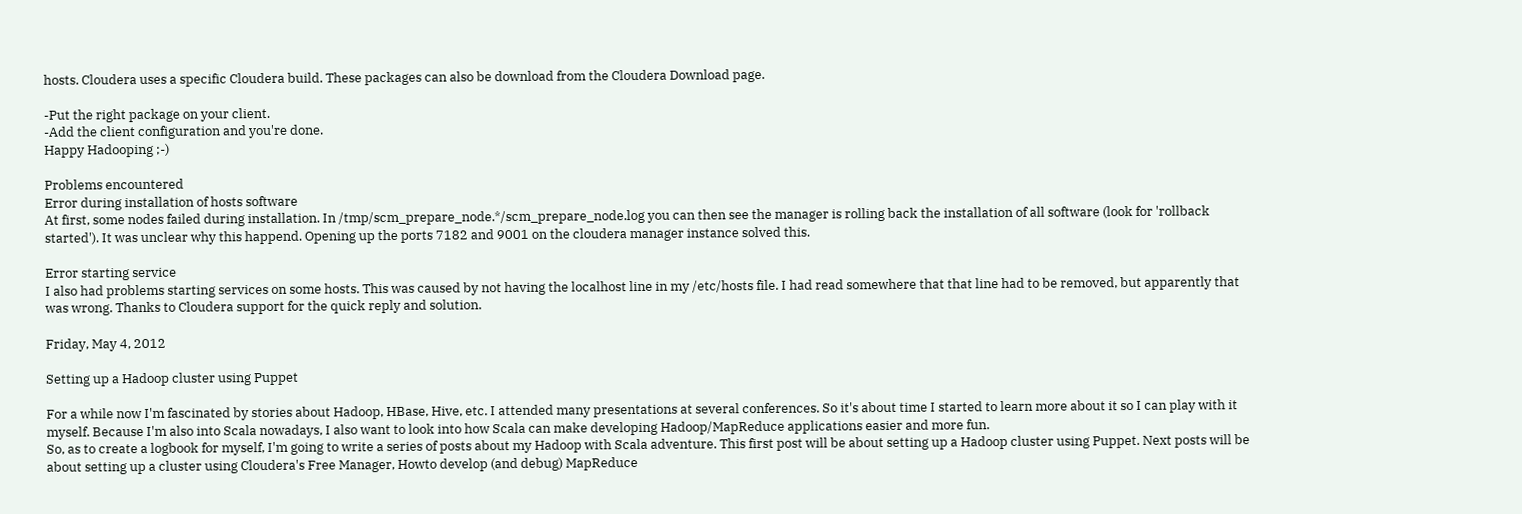hosts. Cloudera uses a specific Cloudera build. These packages can also be download from the Cloudera Download page.

-Put the right package on your client.
-Add the client configuration and you're done.
Happy Hadooping ;-)

Problems encountered
Error during installation of hosts software
At first, some nodes failed during installation. In /tmp/scm_prepare_node.*/scm_prepare_node.log you can then see the manager is rolling back the installation of all software (look for 'rollback started'). It was unclear why this happend. Opening up the ports 7182 and 9001 on the cloudera manager instance solved this.

Error starting service
I also had problems starting services on some hosts. This was caused by not having the localhost line in my /etc/hosts file. I had read somewhere that that line had to be removed, but apparently that was wrong. Thanks to Cloudera support for the quick reply and solution.

Friday, May 4, 2012

Setting up a Hadoop cluster using Puppet

For a while now I'm fascinated by stories about Hadoop, HBase, Hive, etc. I attended many presentations at several conferences. So it's about time I started to learn more about it so I can play with it myself. Because I'm also into Scala nowadays, I also want to look into how Scala can make developing Hadoop/MapReduce applications easier and more fun.
So, as to create a logbook for myself, I'm going to write a series of posts about my Hadoop with Scala adventure. This first post will be about setting up a Hadoop cluster using Puppet. Next posts will be about setting up a cluster using Cloudera's Free Manager, Howto develop (and debug) MapReduce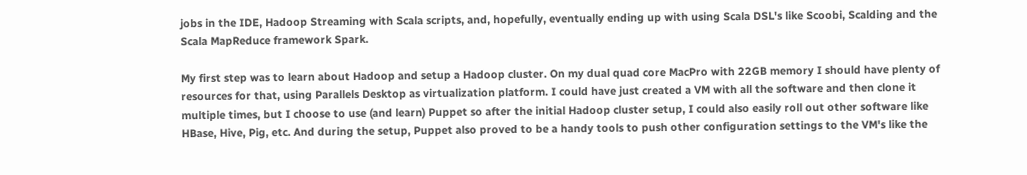jobs in the IDE, Hadoop Streaming with Scala scripts, and, hopefully, eventually ending up with using Scala DSL's like Scoobi, Scalding and the Scala MapReduce framework Spark.

My first step was to learn about Hadoop and setup a Hadoop cluster. On my dual quad core MacPro with 22GB memory I should have plenty of resources for that, using Parallels Desktop as virtualization platform. I could have just created a VM with all the software and then clone it multiple times, but I choose to use (and learn) Puppet so after the initial Hadoop cluster setup, I could also easily roll out other software like HBase, Hive, Pig, etc. And during the setup, Puppet also proved to be a handy tools to push other configuration settings to the VM's like the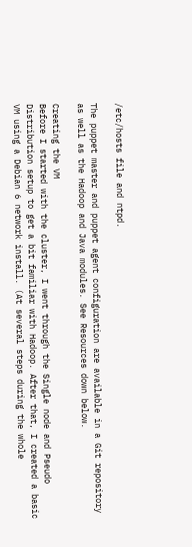/etc/hosts file and ntpd.

The puppet master and puppet agent configuration are available in a Git repository as well as the Hadoop and Java modules. See Resources down below.

Creating the VM
Before I started with the cluster, I went through the Single node and Pseudo Distribution setup to get a bit familiar with Hadoop. After that, I created a basic VM using a Debian 6 network install. (At several steps during the whole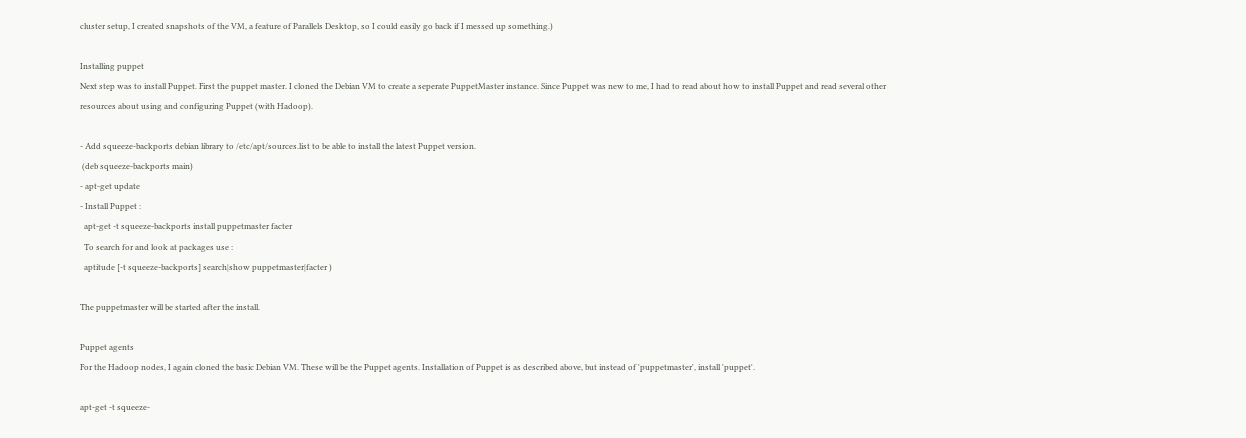cluster setup, I created snapshots of the VM, a feature of Parallels Desktop, so I could easily go back if I messed up something.)

Installing puppet
Next step was to install Puppet. First the puppet master. I cloned the Debian VM to create a seperate PuppetMaster instance. Since Puppet was new to me, I had to read about how to install Puppet and read several other resources about using and configuring Puppet (with Hadoop).

- Add squeeze-backports debian library to /etc/apt/sources.list to be able to install the latest Puppet version.
 (deb squeeze-backports main)
- apt-get update
- Install Puppet :
  apt-get -t squeeze-backports install puppetmaster facter
  To search for and look at packages use :
  aptitude [-t squeeze-backports] search|show puppetmaster|facter )

The puppetmaster will be started after the install.

Puppet agents
For the Hadoop nodes, I again cloned the basic Debian VM. These will be the Puppet agents. Installation of Puppet is as described above, but instead of 'puppetmaster', install 'puppet'.

apt-get -t squeeze-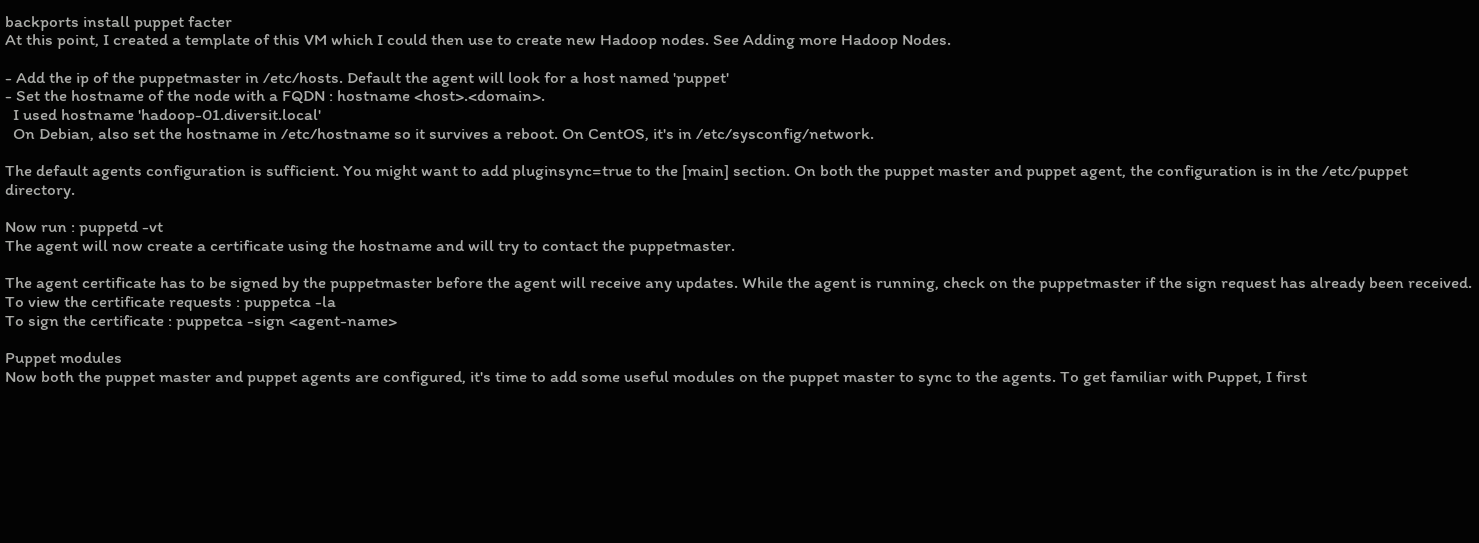backports install puppet facter
At this point, I created a template of this VM which I could then use to create new Hadoop nodes. See Adding more Hadoop Nodes.

- Add the ip of the puppetmaster in /etc/hosts. Default the agent will look for a host named 'puppet'
- Set the hostname of the node with a FQDN : hostname <host>.<domain>.
  I used hostname 'hadoop-01.diversit.local'
  On Debian, also set the hostname in /etc/hostname so it survives a reboot. On CentOS, it's in /etc/sysconfig/network.

The default agents configuration is sufficient. You might want to add pluginsync=true to the [main] section. On both the puppet master and puppet agent, the configuration is in the /etc/puppet directory.

Now run : puppetd -vt
The agent will now create a certificate using the hostname and will try to contact the puppetmaster.

The agent certificate has to be signed by the puppetmaster before the agent will receive any updates. While the agent is running, check on the puppetmaster if the sign request has already been received.
To view the certificate requests : puppetca -la
To sign the certificate : puppetca -sign <agent-name>

Puppet modules
Now both the puppet master and puppet agents are configured, it's time to add some useful modules on the puppet master to sync to the agents. To get familiar with Puppet, I first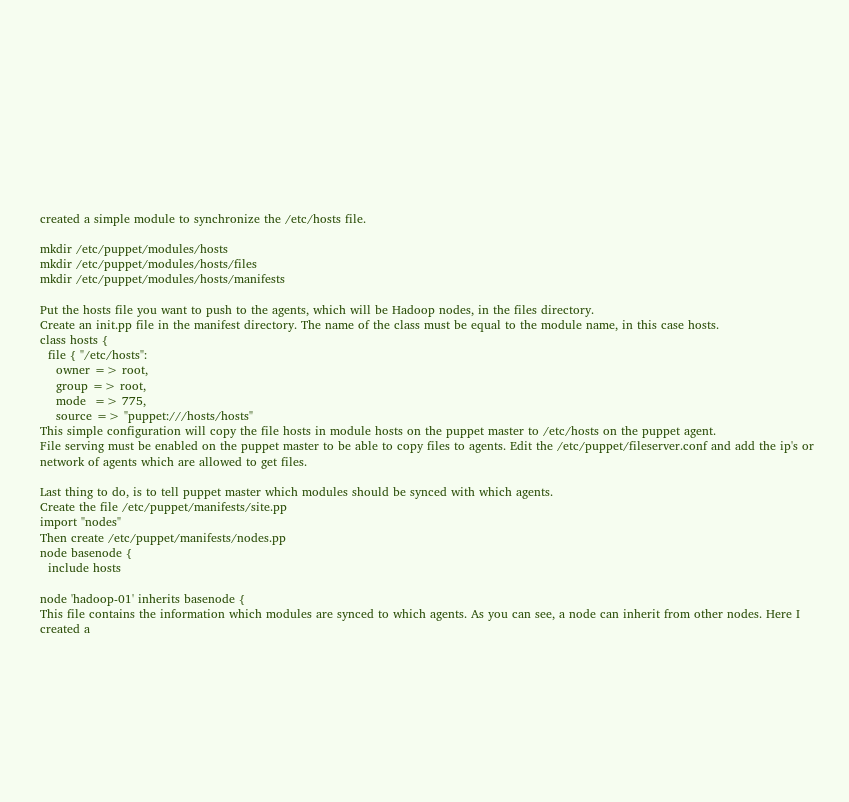created a simple module to synchronize the /etc/hosts file.

mkdir /etc/puppet/modules/hosts
mkdir /etc/puppet/modules/hosts/files
mkdir /etc/puppet/modules/hosts/manifests

Put the hosts file you want to push to the agents, which will be Hadoop nodes, in the files directory.
Create an init.pp file in the manifest directory. The name of the class must be equal to the module name, in this case hosts.
class hosts {
  file { "/etc/hosts":
    owner => root,
    group => root,
    mode  => 775,
    source => "puppet:///hosts/hosts"
This simple configuration will copy the file hosts in module hosts on the puppet master to /etc/hosts on the puppet agent.
File serving must be enabled on the puppet master to be able to copy files to agents. Edit the /etc/puppet/fileserver.conf and add the ip's or network of agents which are allowed to get files.

Last thing to do, is to tell puppet master which modules should be synced with which agents.
Create the file /etc/puppet/manifests/site.pp
import "nodes"
Then create /etc/puppet/manifests/nodes.pp
node basenode {
  include hosts

node 'hadoop-01' inherits basenode {
This file contains the information which modules are synced to which agents. As you can see, a node can inherit from other nodes. Here I created a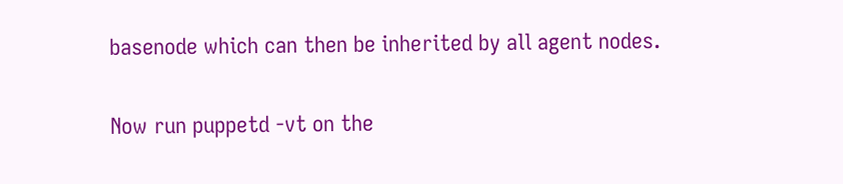basenode which can then be inherited by all agent nodes.

Now run puppetd -vt on the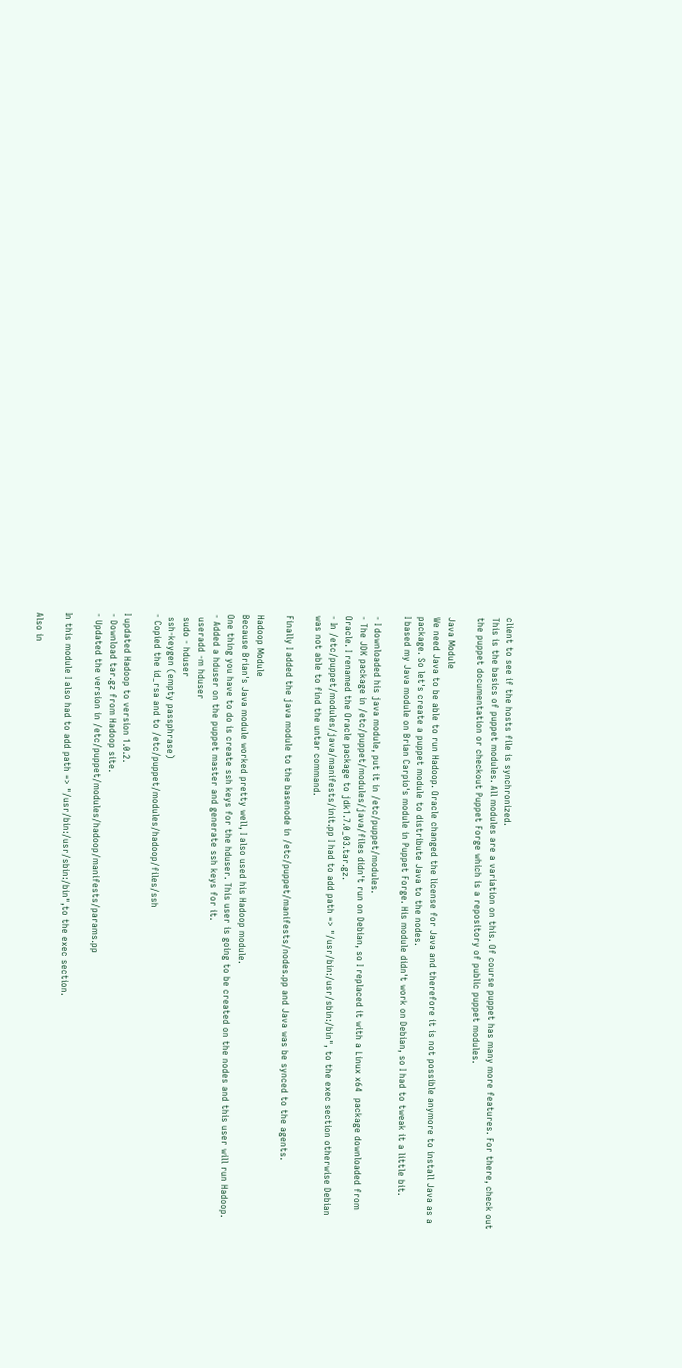client to see if the hosts file is synchronized.
This is the basics of puppet modules. All modules are a variation on this. Of course puppet has many more features. For there, check out the puppet documentation or checkout Puppet Forge which is a repository of public puppet modules.

Java Module
We need Java to be able to run Hadoop. Oracle changed the license for Java and therefore it is not possible anymore to install Java as a package. So let's create a puppet module to distribute Java to the nodes.
I based my Java module on Brian Carpio's module in Puppet Forge. His module didn't work on Debian, so I had to tweak it a little bit.

- I downloaded his java module, put it in /etc/puppet/modules.
- The JDK package in /etc/puppet/modules/java/files didn't run on Debian, so I replaced it with a Linux x64  package downloaded from Oracle. I renamed the Oracle package to jdk1.7.0_03.tar.gz.
- In /etc/puppet/modules/java/manifests/init.pp I had to add path => "/usr/bin:/usr/sbin:/bin", to the exec section otherwise Debian was not able to find the untar command.

Finally I added the java module to the basenode in /etc/puppet/manifests/nodes.pp and Java was be synced to the agents.

Hadoop Module
Because Brian's Java module worked pretty well, I also used his Hadoop module.
One thing you have to do is create ssh keys for the hduser. This user is going to be created on the nodes and this user will run Hadoop.
- Added a hduser on the puppet master and generate ssh keys for it.
 useradd -m hduser
 sudo - hduser
 ssh-keygen (empty passphrase)
- Copied the id_rsa and to /etc/puppet/modules/hadoop/files/ssh

I updated Hadoop to version 1.0.2.
- Download tar.gz from Hadoop site.
- Updated the version in /etc/puppet/modules/hadoop/manifests/params.pp

In this module I also had to add path => "/usr/bin:/usr/sbin:/bin",to the exec section.

Also in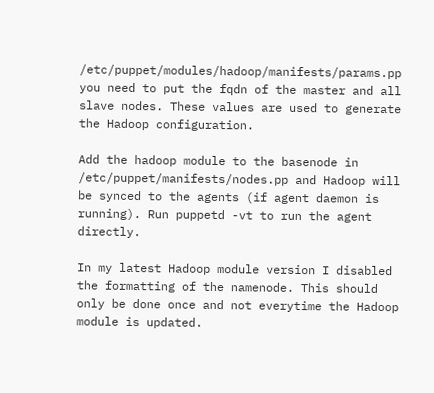/etc/puppet/modules/hadoop/manifests/params.pp you need to put the fqdn of the master and all slave nodes. These values are used to generate the Hadoop configuration.

Add the hadoop module to the basenode in /etc/puppet/manifests/nodes.pp and Hadoop will be synced to the agents (if agent daemon is running). Run puppetd -vt to run the agent directly.

In my latest Hadoop module version I disabled the formatting of the namenode. This should only be done once and not everytime the Hadoop module is updated.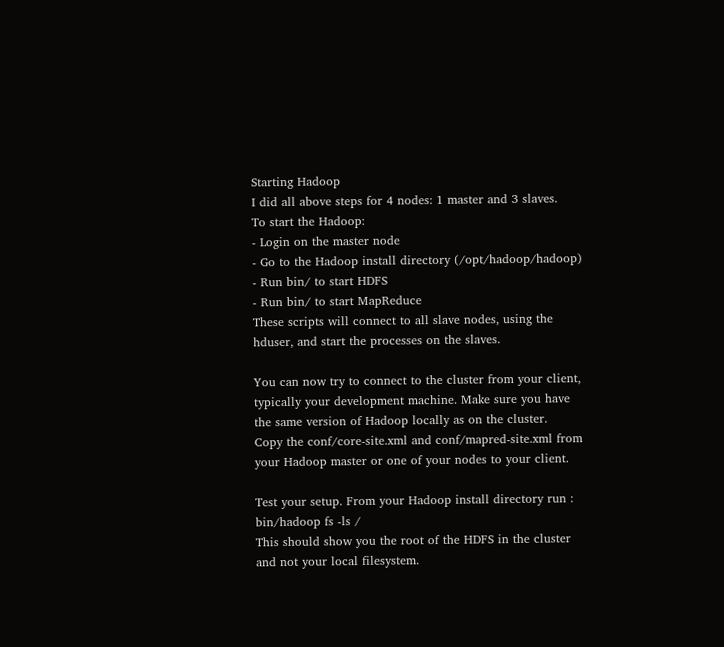Starting Hadoop
I did all above steps for 4 nodes: 1 master and 3 slaves.
To start the Hadoop:
- Login on the master node
- Go to the Hadoop install directory (/opt/hadoop/hadoop)
- Run bin/ to start HDFS
- Run bin/ to start MapReduce
These scripts will connect to all slave nodes, using the hduser, and start the processes on the slaves.

You can now try to connect to the cluster from your client, typically your development machine. Make sure you have the same version of Hadoop locally as on the cluster.
Copy the conf/core-site.xml and conf/mapred-site.xml from your Hadoop master or one of your nodes to your client.

Test your setup. From your Hadoop install directory run : bin/hadoop fs -ls /
This should show you the root of the HDFS in the cluster and not your local filesystem.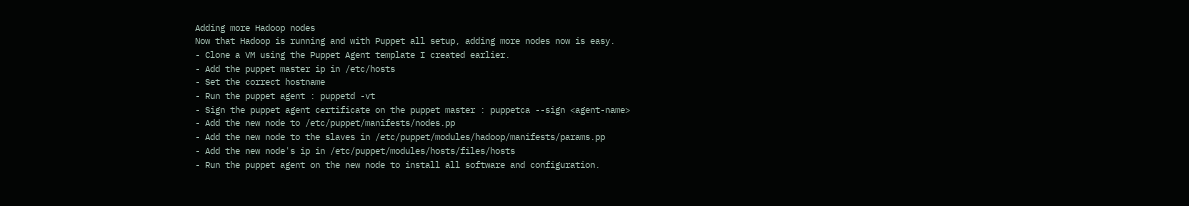Adding more Hadoop nodes
Now that Hadoop is running and with Puppet all setup, adding more nodes now is easy.
- Clone a VM using the Puppet Agent template I created earlier.
- Add the puppet master ip in /etc/hosts
- Set the correct hostname
- Run the puppet agent : puppetd -vt
- Sign the puppet agent certificate on the puppet master : puppetca --sign <agent-name>
- Add the new node to /etc/puppet/manifests/nodes.pp
- Add the new node to the slaves in /etc/puppet/modules/hadoop/manifests/params.pp
- Add the new node's ip in /etc/puppet/modules/hosts/files/hosts
- Run the puppet agent on the new node to install all software and configuration.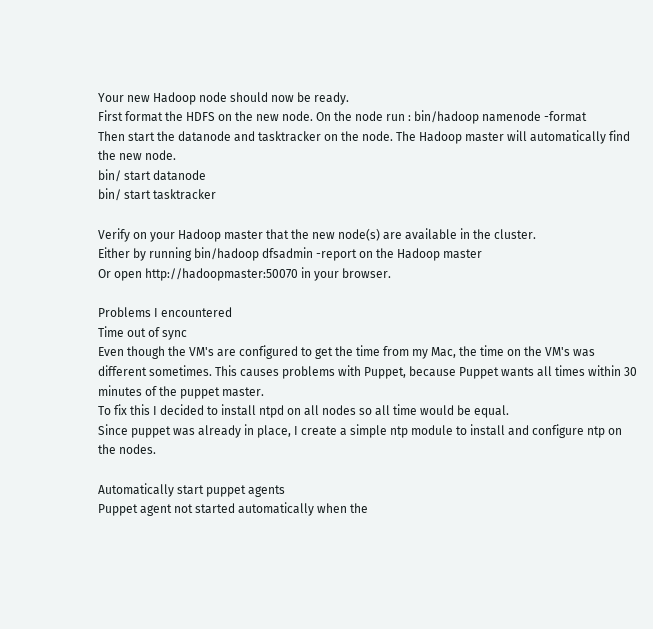Your new Hadoop node should now be ready.
First format the HDFS on the new node. On the node run : bin/hadoop namenode -format
Then start the datanode and tasktracker on the node. The Hadoop master will automatically find the new node.
bin/ start datanode
bin/ start tasktracker

Verify on your Hadoop master that the new node(s) are available in the cluster.
Either by running bin/hadoop dfsadmin -report on the Hadoop master
Or open http://hadoopmaster:50070 in your browser.

Problems I encountered
Time out of sync
Even though the VM's are configured to get the time from my Mac, the time on the VM's was different sometimes. This causes problems with Puppet, because Puppet wants all times within 30 minutes of the puppet master.
To fix this I decided to install ntpd on all nodes so all time would be equal.
Since puppet was already in place, I create a simple ntp module to install and configure ntp on the nodes.

Automatically start puppet agents
Puppet agent not started automatically when the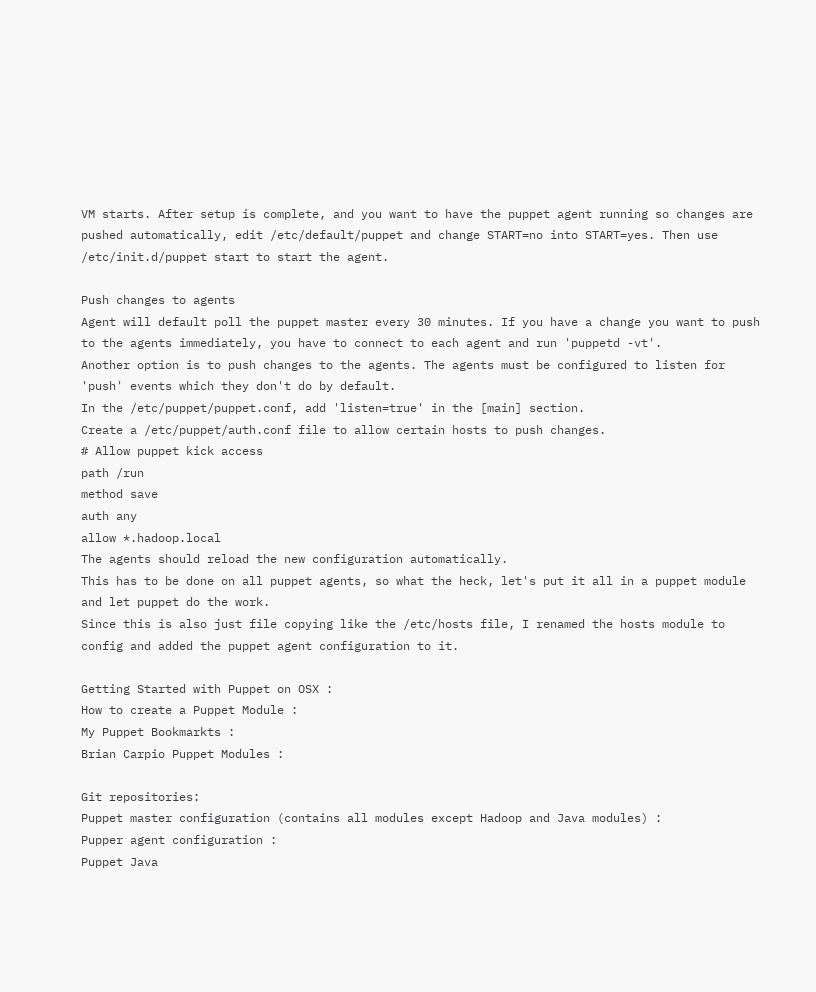VM starts. After setup is complete, and you want to have the puppet agent running so changes are pushed automatically, edit /etc/default/puppet and change START=no into START=yes. Then use /etc/init.d/puppet start to start the agent.

Push changes to agents
Agent will default poll the puppet master every 30 minutes. If you have a change you want to push to the agents immediately, you have to connect to each agent and run 'puppetd -vt'.
Another option is to push changes to the agents. The agents must be configured to listen for 'push' events which they don't do by default.
In the /etc/puppet/puppet.conf, add 'listen=true' in the [main] section.
Create a /etc/puppet/auth.conf file to allow certain hosts to push changes.
# Allow puppet kick access
path /run
method save
auth any
allow *.hadoop.local
The agents should reload the new configuration automatically.
This has to be done on all puppet agents, so what the heck, let's put it all in a puppet module and let puppet do the work.
Since this is also just file copying like the /etc/hosts file, I renamed the hosts module to config and added the puppet agent configuration to it.

Getting Started with Puppet on OSX :
How to create a Puppet Module :
My Puppet Bookmarkts :
Brian Carpio Puppet Modules :

Git repositories:
Puppet master configuration (contains all modules except Hadoop and Java modules) :
Pupper agent configuration :
Puppet Java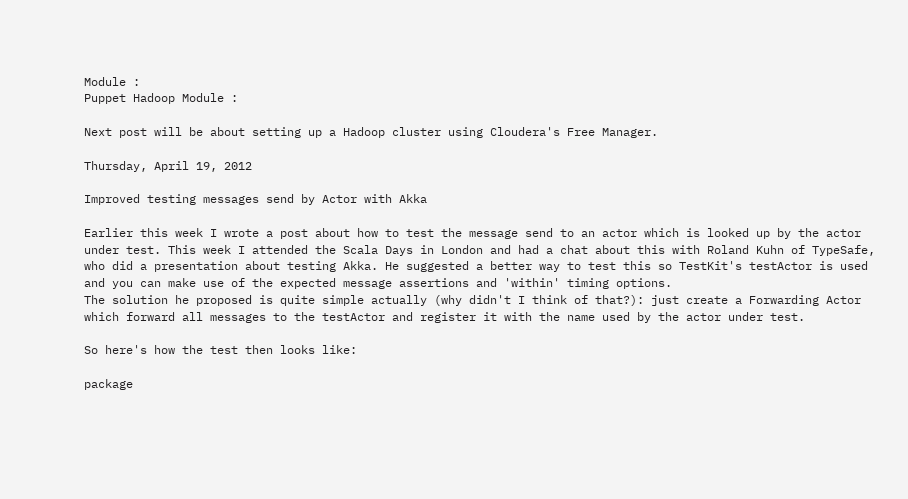Module :
Puppet Hadoop Module :

Next post will be about setting up a Hadoop cluster using Cloudera's Free Manager.

Thursday, April 19, 2012

Improved testing messages send by Actor with Akka

Earlier this week I wrote a post about how to test the message send to an actor which is looked up by the actor under test. This week I attended the Scala Days in London and had a chat about this with Roland Kuhn of TypeSafe, who did a presentation about testing Akka. He suggested a better way to test this so TestKit's testActor is used and you can make use of the expected message assertions and 'within' timing options.
The solution he proposed is quite simple actually (why didn't I think of that?): just create a Forwarding Actor which forward all messages to the testActor and register it with the name used by the actor under test.

So here's how the test then looks like:

package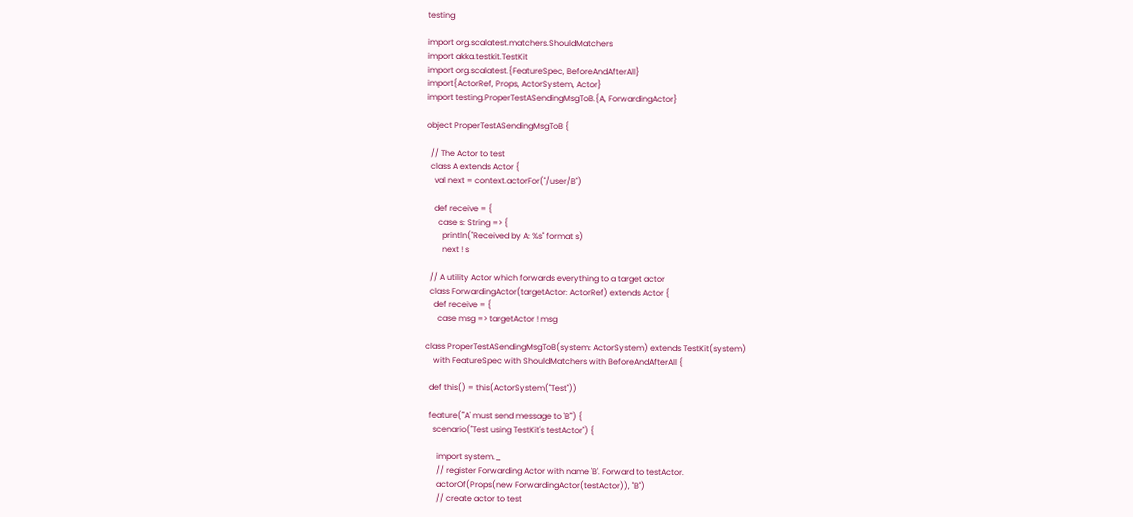testing

import org.scalatest.matchers.ShouldMatchers
import akka.testkit.TestKit
import org.scalatest.{FeatureSpec, BeforeAndAfterAll}
import{ActorRef, Props, ActorSystem, Actor}
import testing.ProperTestASendingMsgToB.{A, ForwardingActor}

object ProperTestASendingMsgToB {

  // The Actor to test
  class A extends Actor {
    val next = context.actorFor("/user/B")

    def receive = {
      case s: String => {
        println("Received by A: %s" format s)
        next ! s

  // A utility Actor which forwards everything to a target actor
  class ForwardingActor(targetActor: ActorRef) extends Actor {
    def receive = {
      case msg => targetActor ! msg

class ProperTestASendingMsgToB(system: ActorSystem) extends TestKit(system)
    with FeatureSpec with ShouldMatchers with BeforeAndAfterAll {

  def this() = this(ActorSystem("Test"))

  feature("'A' must send message to 'B'") {
    scenario("Test using TestKit's testActor") {

      import system._
      // register Forwarding Actor with name 'B'. Forward to testActor.
      actorOf(Props(new ForwardingActor(testActor)), "B")
      // create actor to test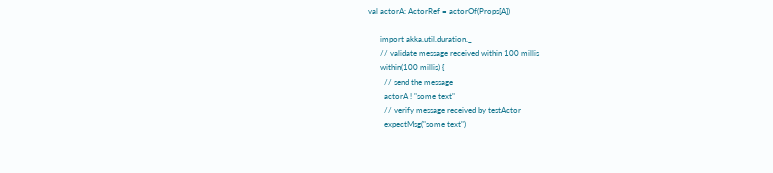val actorA: ActorRef = actorOf(Props[A])

      import akka.util.duration._
      // validate message received within 100 millis
      within(100 millis) {
        // send the message
        actorA ! "some text"
        // verify message received by testActor
        expectMsg("some text")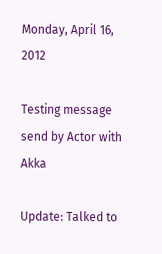Monday, April 16, 2012

Testing message send by Actor with Akka

Update: Talked to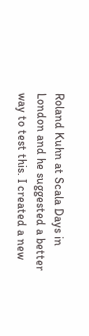Roland Kuhn at Scala Days in London and he suggested a better way to test this. I created a new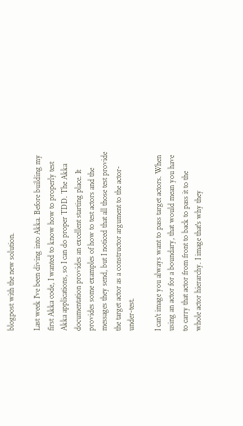blogpost with the new solution.

Last week I've been diving into Akka. Before building my first Akka code, I wanted to know how to properly test Akka applications, so I can do proper TDD. The Akka documentation provides an excellent starting place. It provides some examples of how to test actors and the messages they send, but I noticed that all those test provide the target actor as a constructor argument to the actor-under-test.

I can't image you always want to pass target actors. When using an actor for a boundary, that would mean you have to carry that actor from front to back to pass it to the whole actor hierarchy. I image that's why they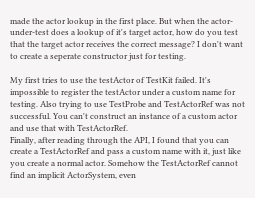made the actor lookup in the first place. But when the actor-under-test does a lookup of it's target actor, how do you test that the target actor receives the correct message? I don't want to create a seperate constructor just for testing.

My first tries to use the testActor of TestKit failed. It's impossible to register the testActor under a custom name for testing. Also trying to use TestProbe and TestActorRef was not successful. You can't construct an instance of a custom actor and use that with TestActorRef.
Finally, after reading through the API, I found that you can create a TestActorRef and pass a custom name with it, just like you create a normal actor. Somehow the TestActorRef cannot find an implicit ActorSystem, even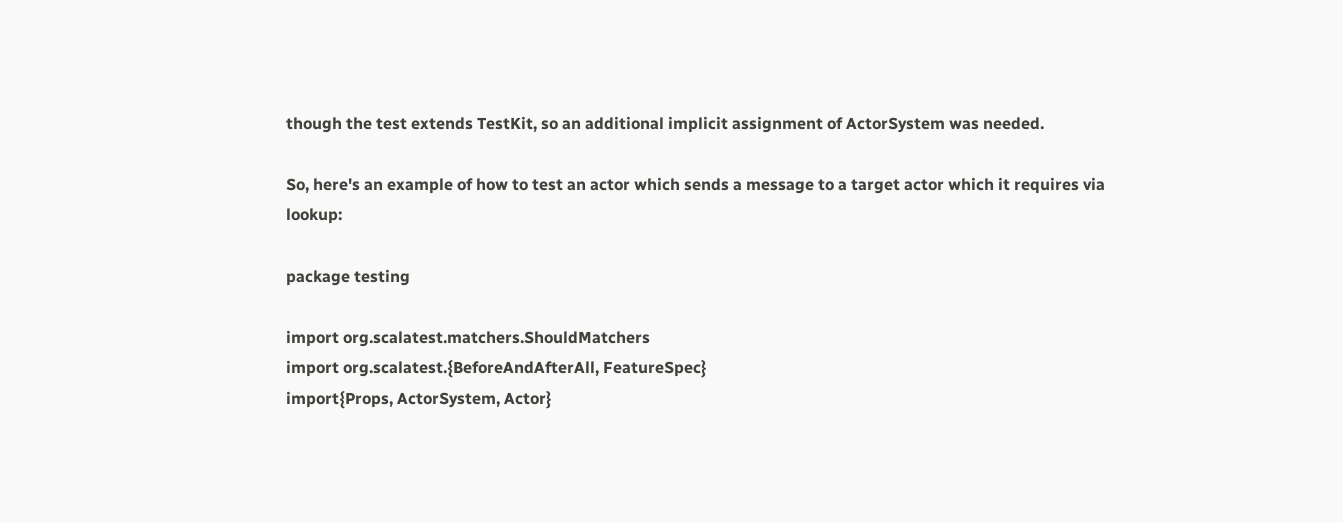though the test extends TestKit, so an additional implicit assignment of ActorSystem was needed.

So, here's an example of how to test an actor which sends a message to a target actor which it requires via lookup:

package testing

import org.scalatest.matchers.ShouldMatchers
import org.scalatest.{BeforeAndAfterAll, FeatureSpec}
import{Props, ActorSystem, Actor}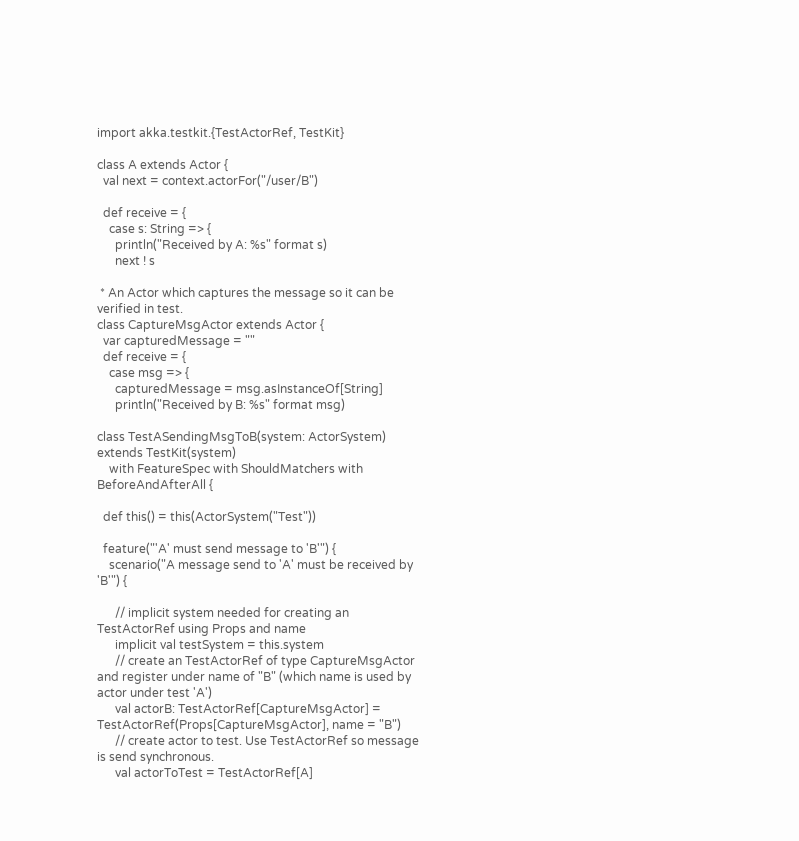import akka.testkit.{TestActorRef, TestKit}

class A extends Actor {
  val next = context.actorFor("/user/B")

  def receive = {
    case s: String => {
      println("Received by A: %s" format s)
      next ! s

 * An Actor which captures the message so it can be verified in test.
class CaptureMsgActor extends Actor {
  var capturedMessage = ""
  def receive = {
    case msg => {
      capturedMessage = msg.asInstanceOf[String]
      println("Received by B: %s" format msg)

class TestASendingMsgToB(system: ActorSystem) extends TestKit(system)
    with FeatureSpec with ShouldMatchers with BeforeAndAfterAll {

  def this() = this(ActorSystem("Test"))

  feature("'A' must send message to 'B'") {
    scenario("A message send to 'A' must be received by 'B'") {

      // implicit system needed for creating an TestActorRef using Props and name
      implicit val testSystem = this.system
      // create an TestActorRef of type CaptureMsgActor and register under name of "B" (which name is used by actor under test 'A')
      val actorB: TestActorRef[CaptureMsgActor] = TestActorRef(Props[CaptureMsgActor], name = "B")
      // create actor to test. Use TestActorRef so message is send synchronous.
      val actorToTest = TestActorRef[A]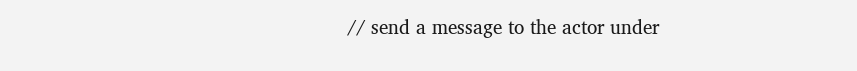// send a message to the actor under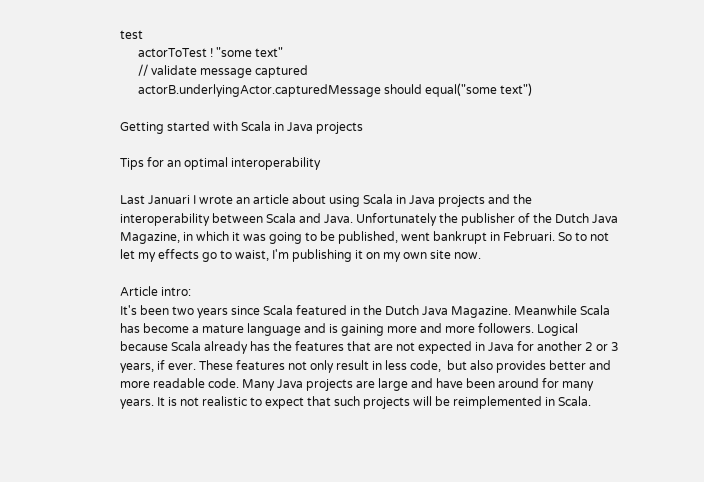test
      actorToTest ! "some text"
      // validate message captured
      actorB.underlyingActor.capturedMessage should equal("some text")

Getting started with Scala in Java projects

Tips for an optimal interoperability

Last Januari I wrote an article about using Scala in Java projects and the interoperability between Scala and Java. Unfortunately the publisher of the Dutch Java Magazine, in which it was going to be published, went bankrupt in Februari. So to not let my effects go to waist, I'm publishing it on my own site now.

Article intro:
It's been two years since Scala featured in the Dutch Java Magazine. Meanwhile Scala has become a mature language and is gaining more and more followers. Logical because Scala already has the features that are not expected in Java for another 2 or 3 years, if ever. These features not only result in less code,  but also provides better and more readable code. Many Java projects are large and have been around for many years. It is not realistic to expect that such projects will be reimplemented in Scala.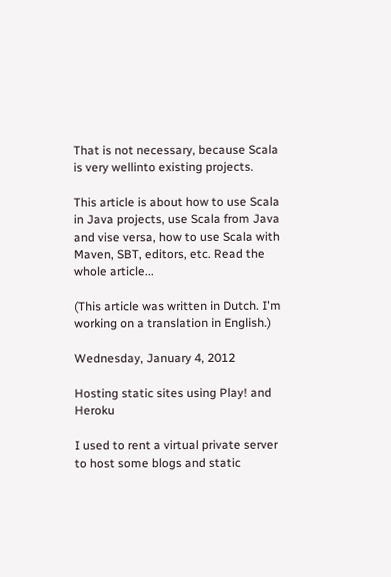That is not necessary, because Scala is very wellinto existing projects.

This article is about how to use Scala in Java projects, use Scala from Java and vise versa, how to use Scala with Maven, SBT, editors, etc. Read the whole article...

(This article was written in Dutch. I'm working on a translation in English.)

Wednesday, January 4, 2012

Hosting static sites using Play! and Heroku

I used to rent a virtual private server to host some blogs and static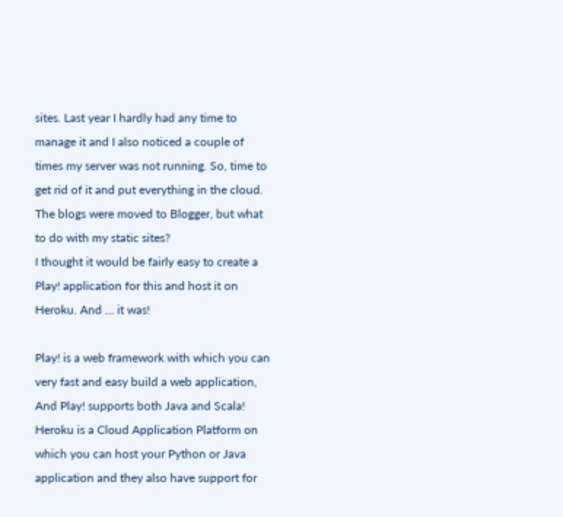sites. Last year I hardly had any time to manage it and I also noticed a couple of times my server was not running. So, time to get rid of it and put everything in the cloud. The blogs were moved to Blogger, but what to do with my static sites?
I thought it would be fairly easy to create a Play! application for this and host it on Heroku. And ... it was!

Play! is a web framework with which you can very fast and easy build a web application, And Play! supports both Java and Scala!
Heroku is a Cloud Application Platform on which you can host your Python or Java application and they also have support for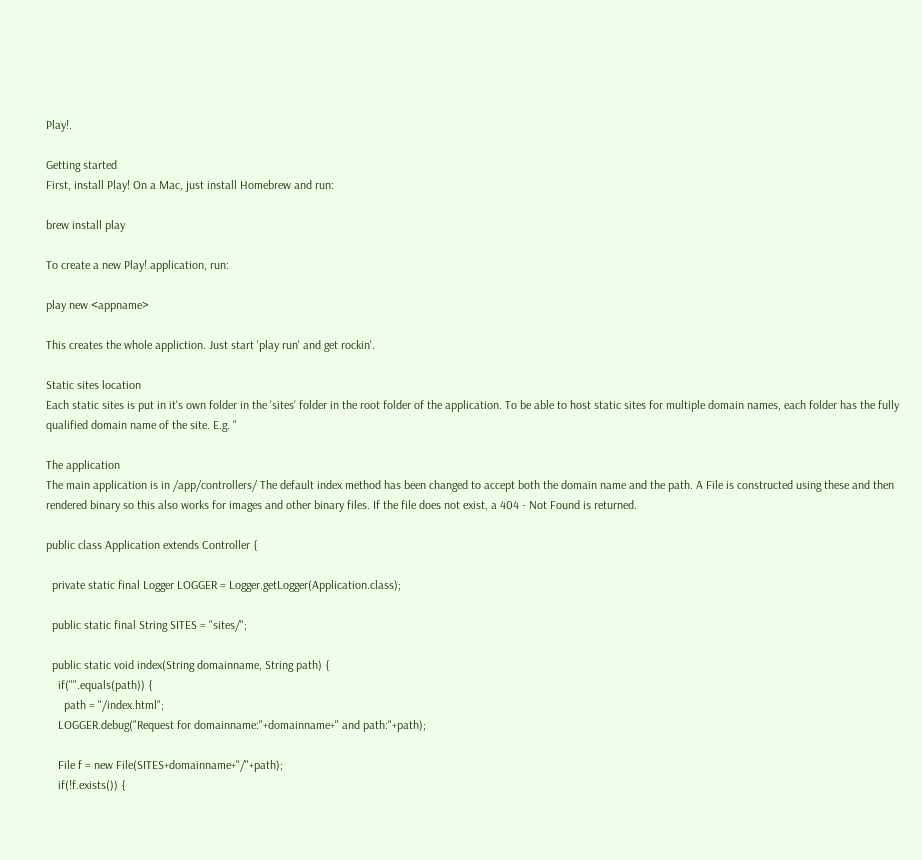Play!.

Getting started
First, install Play! On a Mac, just install Homebrew and run:

brew install play

To create a new Play! application, run:

play new <appname>

This creates the whole appliction. Just start 'play run' and get rockin'.

Static sites location
Each static sites is put in it's own folder in the 'sites' folder in the root folder of the application. To be able to host static sites for multiple domain names, each folder has the fully qualified domain name of the site. E.g. ''

The application
The main application is in /app/controllers/ The default index method has been changed to accept both the domain name and the path. A File is constructed using these and then rendered binary so this also works for images and other binary files. If the file does not exist, a 404 - Not Found is returned.

public class Application extends Controller {

  private static final Logger LOGGER = Logger.getLogger(Application.class);

  public static final String SITES = "sites/";

  public static void index(String domainname, String path) {
    if("".equals(path)) {
      path = "/index.html";
    LOGGER.debug("Request for domainname:"+domainname+" and path:"+path);

    File f = new File(SITES+domainname+"/"+path);
    if(!f.exists()) {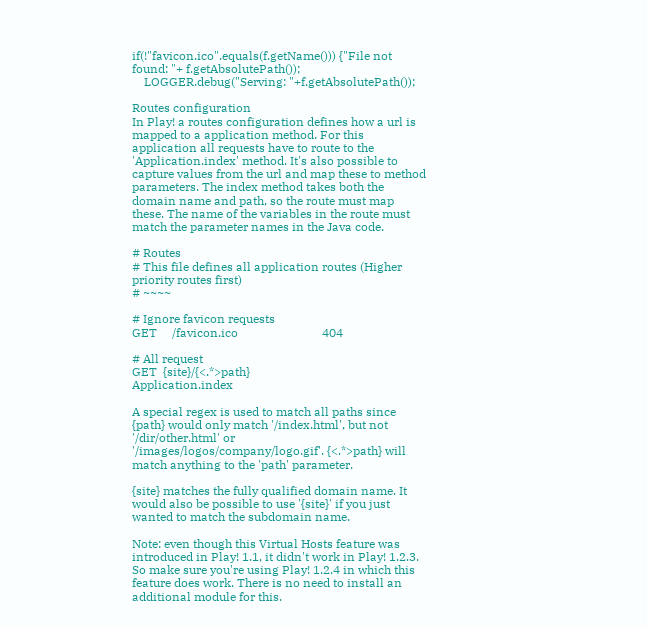if(!"favicon.ico".equals(f.getName())) {"File not found: "+ f.getAbsolutePath());
    LOGGER.debug("Serving: "+f.getAbsolutePath());

Routes configuration
In Play! a routes configuration defines how a url is mapped to a application method. For this application all requests have to route to the 'Application.index' method. It's also possible to capture values from the url and map these to method parameters. The index method takes both the domain name and path, so the route must map these. The name of the variables in the route must match the parameter names in the Java code.

# Routes
# This file defines all application routes (Higher priority routes first)
# ~~~~

# Ignore favicon requests
GET     /favicon.ico                            404

# All request
GET  {site}/{<.*>path}                          Application.index

A special regex is used to match all paths since {path} would only match '/index.html', but not '/dir/other.html' or '/images/logos/company/logo.gif'. {<.*>path} will match anything to the 'path' parameter.

{site} matches the fully qualified domain name. It would also be possible to use '{site}' if you just wanted to match the subdomain name.

Note: even though this Virtual Hosts feature was introduced in Play! 1.1, it didn't work in Play! 1.2.3. So make sure you're using Play! 1.2.4 in which this feature does work. There is no need to install an additional module for this.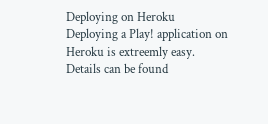Deploying on Heroku
Deploying a Play! application on Heroku is extreemly easy. Details can be found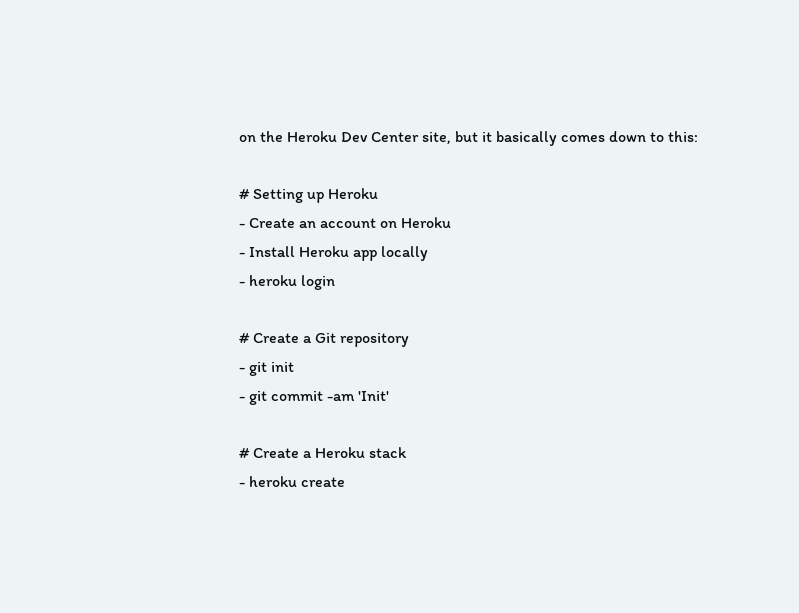on the Heroku Dev Center site, but it basically comes down to this:

# Setting up Heroku
- Create an account on Heroku
- Install Heroku app locally
- heroku login

# Create a Git repository
- git init
- git commit -am 'Init'

# Create a Heroku stack
- heroku create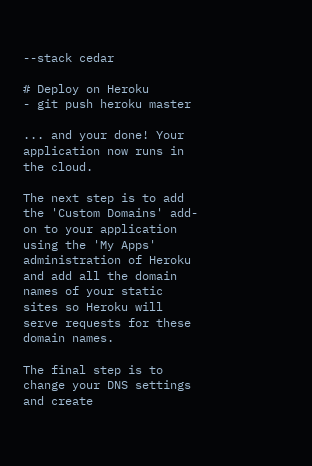--stack cedar

# Deploy on Heroku
- git push heroku master

... and your done! Your application now runs in the cloud.

The next step is to add the 'Custom Domains' add-on to your application using the 'My Apps' administration of Heroku and add all the domain names of your static sites so Heroku will serve requests for these domain names.

The final step is to change your DNS settings and create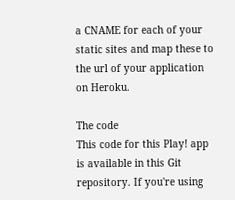a CNAME for each of your static sites and map these to the url of your application on Heroku.

The code
This code for this Play! app is available in this Git repository. If you're using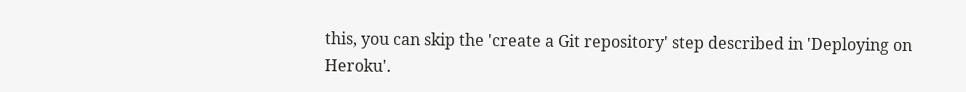this, you can skip the 'create a Git repository' step described in 'Deploying on Heroku'.